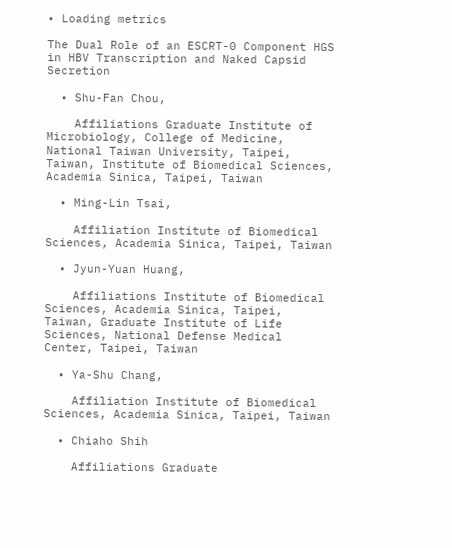• Loading metrics

The Dual Role of an ESCRT-0 Component HGS in HBV Transcription and Naked Capsid Secretion

  • Shu-Fan Chou,

    Affiliations Graduate Institute of Microbiology, College of Medicine, National Taiwan University, Taipei, Taiwan, Institute of Biomedical Sciences, Academia Sinica, Taipei, Taiwan

  • Ming-Lin Tsai,

    Affiliation Institute of Biomedical Sciences, Academia Sinica, Taipei, Taiwan

  • Jyun-Yuan Huang,

    Affiliations Institute of Biomedical Sciences, Academia Sinica, Taipei, Taiwan, Graduate Institute of Life Sciences, National Defense Medical Center, Taipei, Taiwan

  • Ya-Shu Chang,

    Affiliation Institute of Biomedical Sciences, Academia Sinica, Taipei, Taiwan

  • Chiaho Shih

    Affiliations Graduate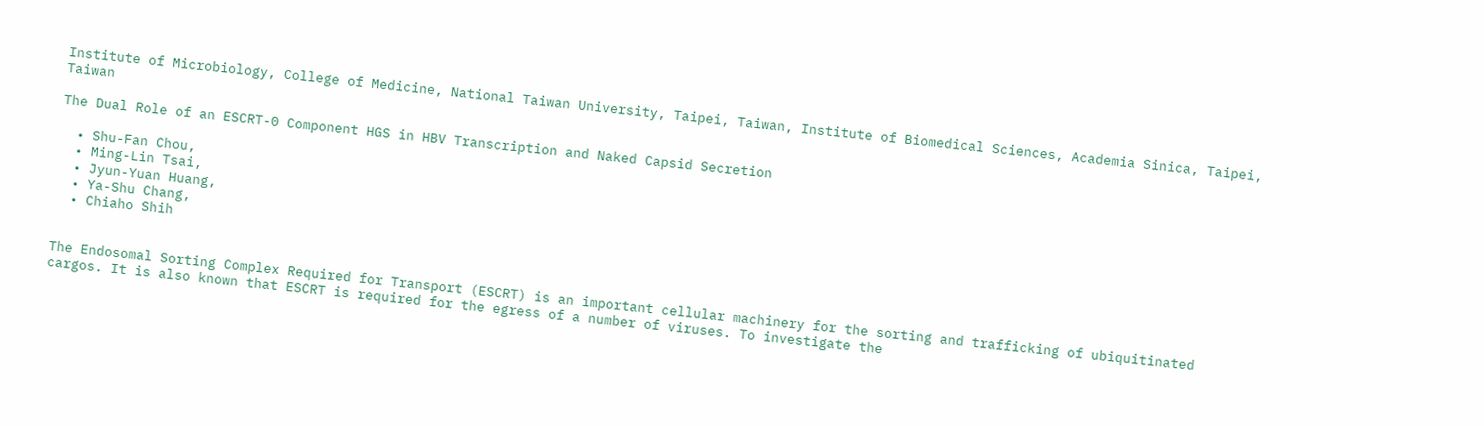Institute of Microbiology, College of Medicine, National Taiwan University, Taipei, Taiwan, Institute of Biomedical Sciences, Academia Sinica, Taipei, Taiwan

The Dual Role of an ESCRT-0 Component HGS in HBV Transcription and Naked Capsid Secretion

  • Shu-Fan Chou,
  • Ming-Lin Tsai,
  • Jyun-Yuan Huang,
  • Ya-Shu Chang,
  • Chiaho Shih


The Endosomal Sorting Complex Required for Transport (ESCRT) is an important cellular machinery for the sorting and trafficking of ubiquitinated cargos. It is also known that ESCRT is required for the egress of a number of viruses. To investigate the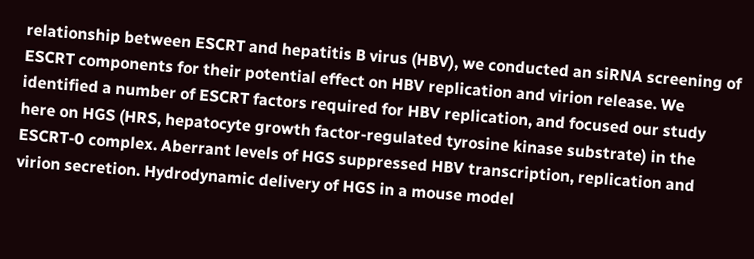relationship between ESCRT and hepatitis B virus (HBV), we conducted an siRNA screening of ESCRT components for their potential effect on HBV replication and virion release. We identified a number of ESCRT factors required for HBV replication, and focused our study here on HGS (HRS, hepatocyte growth factor-regulated tyrosine kinase substrate) in the ESCRT-0 complex. Aberrant levels of HGS suppressed HBV transcription, replication and virion secretion. Hydrodynamic delivery of HGS in a mouse model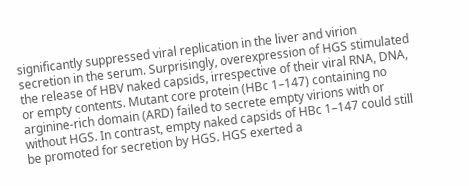significantly suppressed viral replication in the liver and virion secretion in the serum. Surprisingly, overexpression of HGS stimulated the release of HBV naked capsids, irrespective of their viral RNA, DNA, or empty contents. Mutant core protein (HBc 1–147) containing no arginine-rich domain (ARD) failed to secrete empty virions with or without HGS. In contrast, empty naked capsids of HBc 1–147 could still be promoted for secretion by HGS. HGS exerted a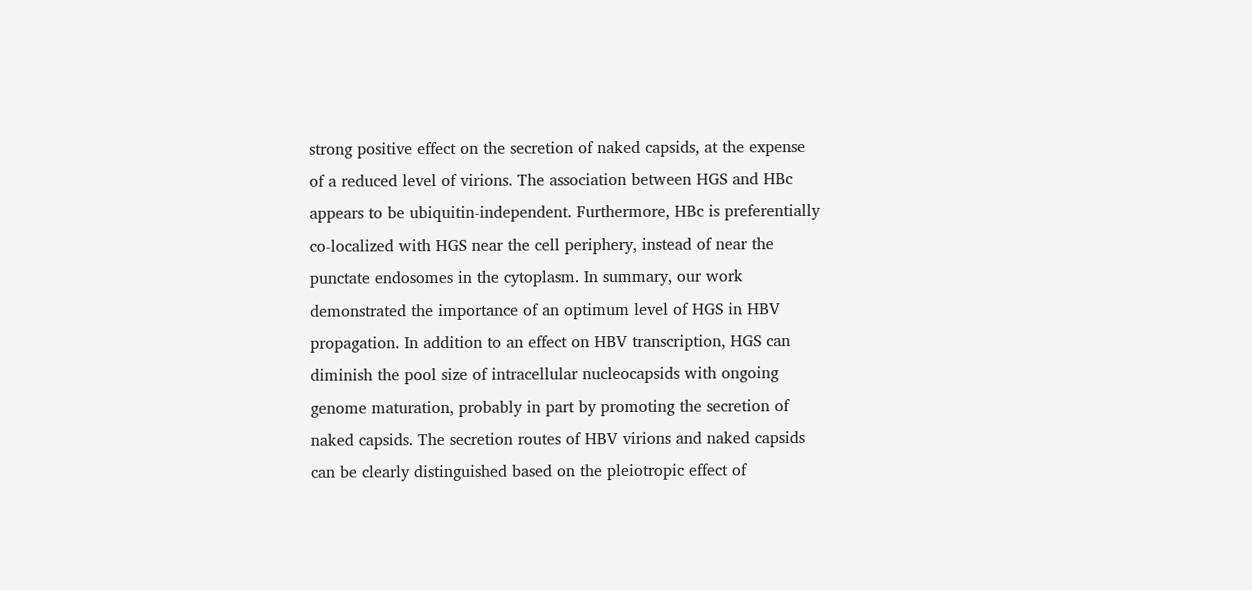strong positive effect on the secretion of naked capsids, at the expense of a reduced level of virions. The association between HGS and HBc appears to be ubiquitin-independent. Furthermore, HBc is preferentially co-localized with HGS near the cell periphery, instead of near the punctate endosomes in the cytoplasm. In summary, our work demonstrated the importance of an optimum level of HGS in HBV propagation. In addition to an effect on HBV transcription, HGS can diminish the pool size of intracellular nucleocapsids with ongoing genome maturation, probably in part by promoting the secretion of naked capsids. The secretion routes of HBV virions and naked capsids can be clearly distinguished based on the pleiotropic effect of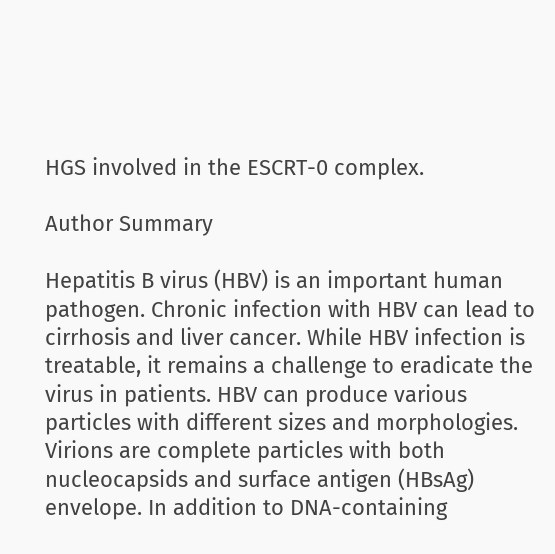HGS involved in the ESCRT-0 complex.

Author Summary

Hepatitis B virus (HBV) is an important human pathogen. Chronic infection with HBV can lead to cirrhosis and liver cancer. While HBV infection is treatable, it remains a challenge to eradicate the virus in patients. HBV can produce various particles with different sizes and morphologies. Virions are complete particles with both nucleocapsids and surface antigen (HBsAg) envelope. In addition to DNA-containing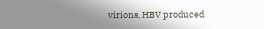virions, HBV produced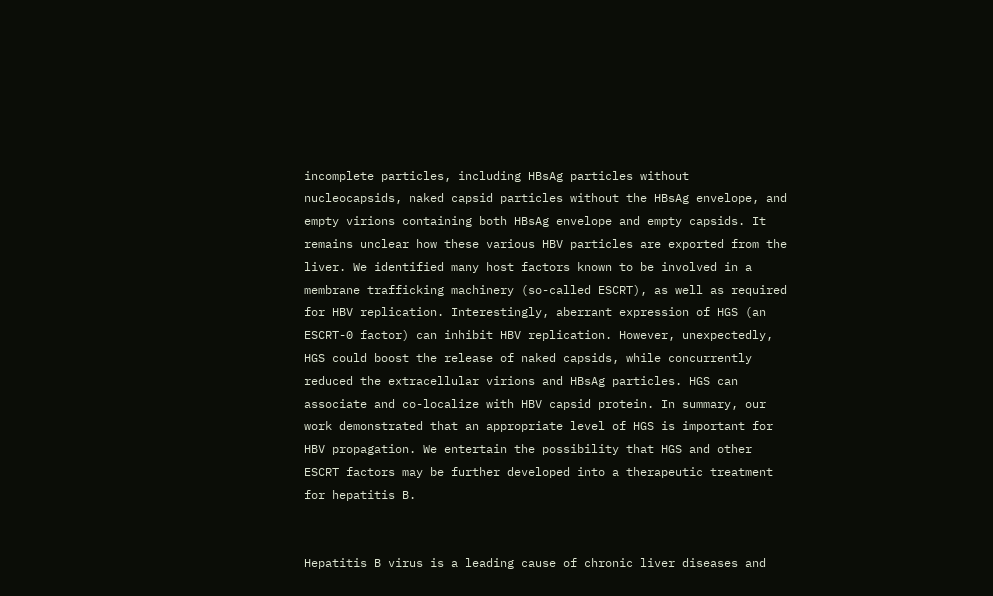incomplete particles, including HBsAg particles without nucleocapsids, naked capsid particles without the HBsAg envelope, and empty virions containing both HBsAg envelope and empty capsids. It remains unclear how these various HBV particles are exported from the liver. We identified many host factors known to be involved in a membrane trafficking machinery (so-called ESCRT), as well as required for HBV replication. Interestingly, aberrant expression of HGS (an ESCRT-0 factor) can inhibit HBV replication. However, unexpectedly, HGS could boost the release of naked capsids, while concurrently reduced the extracellular virions and HBsAg particles. HGS can associate and co-localize with HBV capsid protein. In summary, our work demonstrated that an appropriate level of HGS is important for HBV propagation. We entertain the possibility that HGS and other ESCRT factors may be further developed into a therapeutic treatment for hepatitis B.


Hepatitis B virus is a leading cause of chronic liver diseases and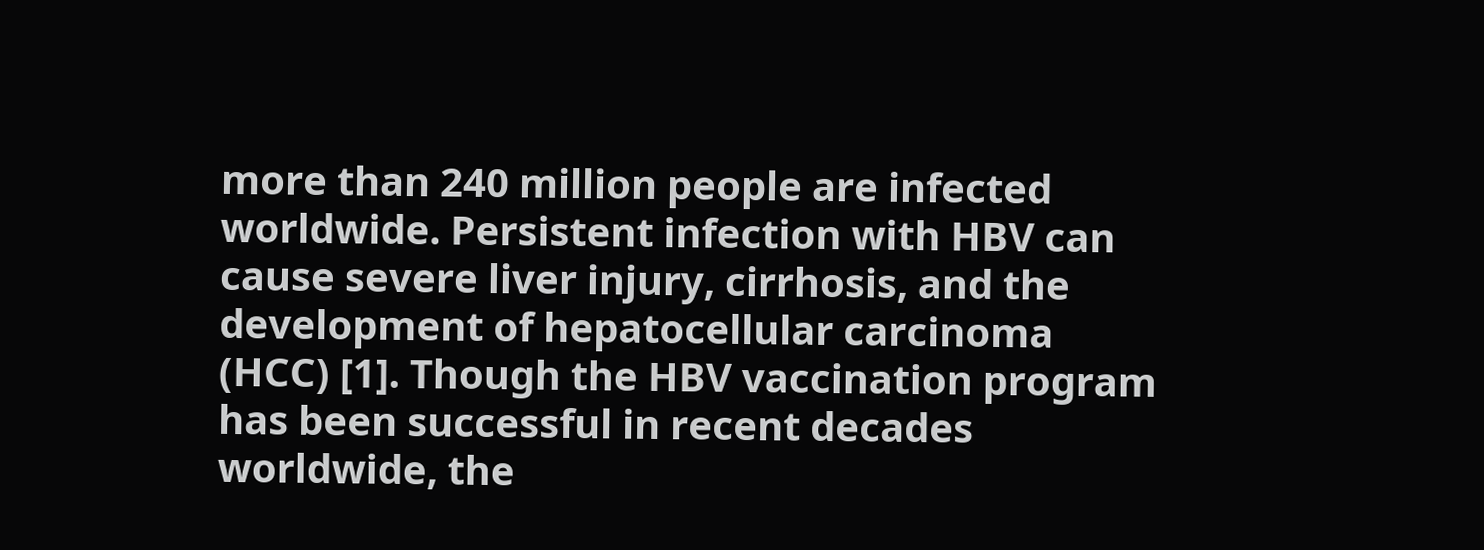more than 240 million people are infected worldwide. Persistent infection with HBV can cause severe liver injury, cirrhosis, and the development of hepatocellular carcinoma (HCC) [1]. Though the HBV vaccination program has been successful in recent decades worldwide, the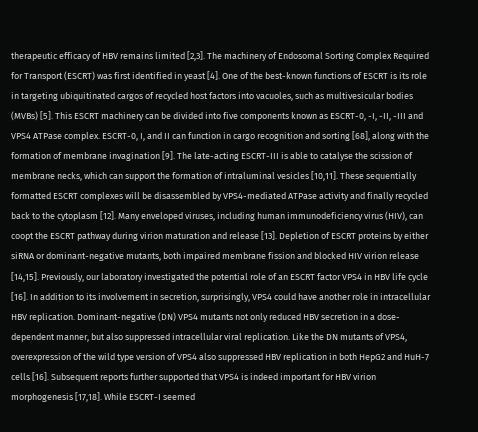therapeutic efficacy of HBV remains limited [2,3]. The machinery of Endosomal Sorting Complex Required for Transport (ESCRT) was first identified in yeast [4]. One of the best-known functions of ESCRT is its role in targeting ubiquitinated cargos of recycled host factors into vacuoles, such as multivesicular bodies (MVBs) [5]. This ESCRT machinery can be divided into five components known as ESCRT-0, -I, -II, -III and VPS4 ATPase complex. ESCRT-0, I, and II can function in cargo recognition and sorting [68], along with the formation of membrane invagination [9]. The late-acting ESCRT-III is able to catalyse the scission of membrane necks, which can support the formation of intraluminal vesicles [10,11]. These sequentially formatted ESCRT complexes will be disassembled by VPS4-mediated ATPase activity and finally recycled back to the cytoplasm [12]. Many enveloped viruses, including human immunodeficiency virus (HIV), can coopt the ESCRT pathway during virion maturation and release [13]. Depletion of ESCRT proteins by either siRNA or dominant-negative mutants, both impaired membrane fission and blocked HIV virion release [14,15]. Previously, our laboratory investigated the potential role of an ESCRT factor VPS4 in HBV life cycle [16]. In addition to its involvement in secretion, surprisingly, VPS4 could have another role in intracellular HBV replication. Dominant-negative (DN) VPS4 mutants not only reduced HBV secretion in a dose-dependent manner, but also suppressed intracellular viral replication. Like the DN mutants of VPS4, overexpression of the wild type version of VPS4 also suppressed HBV replication in both HepG2 and HuH-7 cells [16]. Subsequent reports further supported that VPS4 is indeed important for HBV virion morphogenesis [17,18]. While ESCRT-I seemed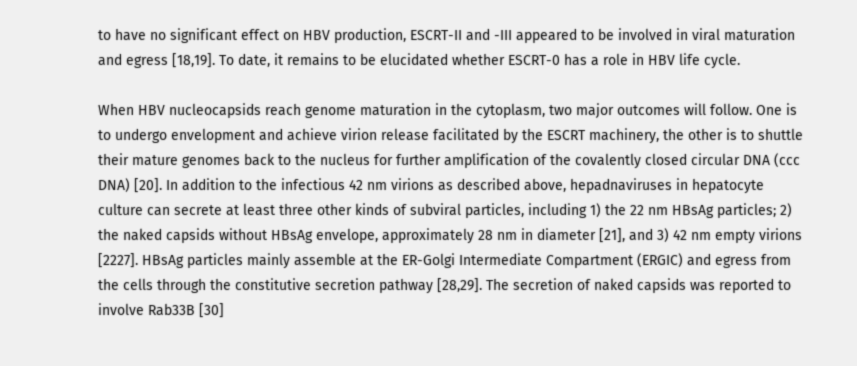to have no significant effect on HBV production, ESCRT-II and -III appeared to be involved in viral maturation and egress [18,19]. To date, it remains to be elucidated whether ESCRT-0 has a role in HBV life cycle.

When HBV nucleocapsids reach genome maturation in the cytoplasm, two major outcomes will follow. One is to undergo envelopment and achieve virion release facilitated by the ESCRT machinery, the other is to shuttle their mature genomes back to the nucleus for further amplification of the covalently closed circular DNA (ccc DNA) [20]. In addition to the infectious 42 nm virions as described above, hepadnaviruses in hepatocyte culture can secrete at least three other kinds of subviral particles, including 1) the 22 nm HBsAg particles; 2) the naked capsids without HBsAg envelope, approximately 28 nm in diameter [21], and 3) 42 nm empty virions [2227]. HBsAg particles mainly assemble at the ER-Golgi Intermediate Compartment (ERGIC) and egress from the cells through the constitutive secretion pathway [28,29]. The secretion of naked capsids was reported to involve Rab33B [30]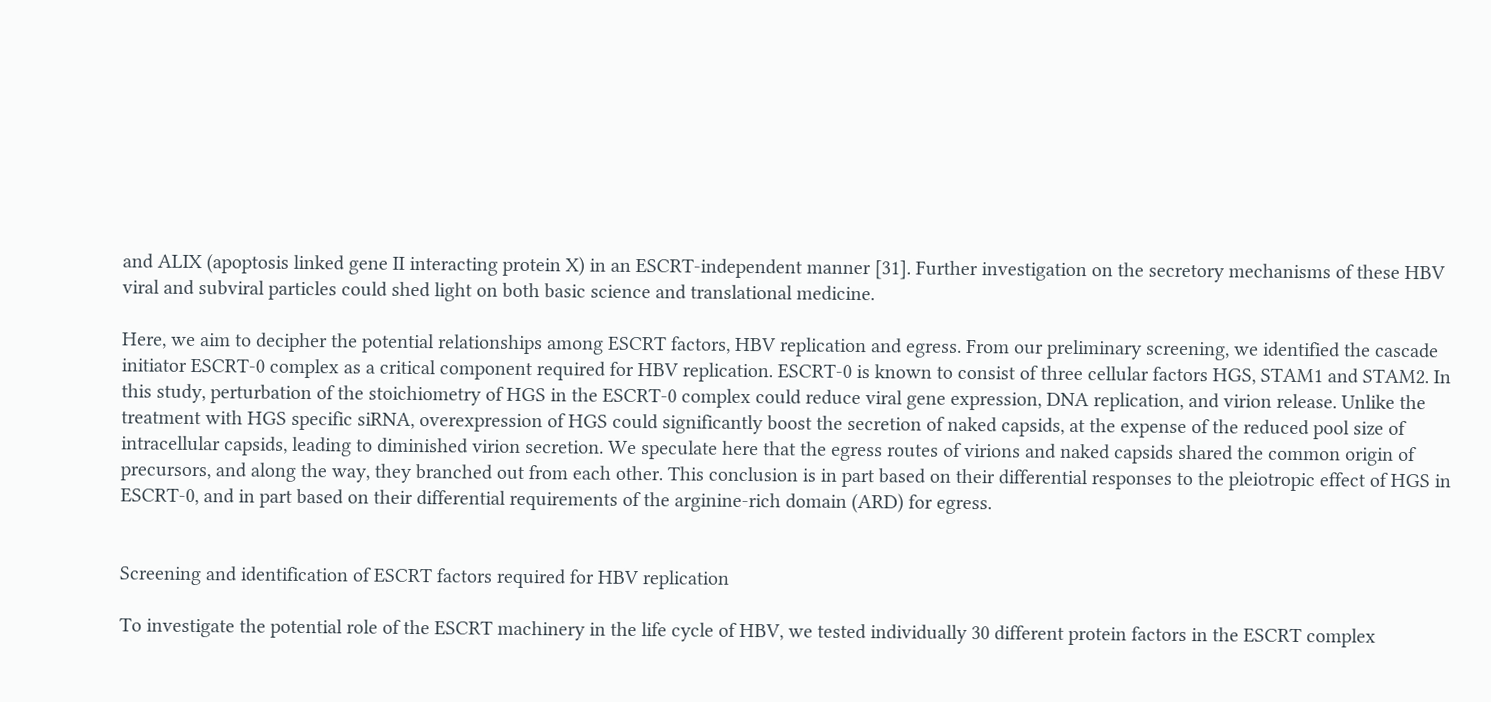and ALIX (apoptosis linked gene II interacting protein X) in an ESCRT-independent manner [31]. Further investigation on the secretory mechanisms of these HBV viral and subviral particles could shed light on both basic science and translational medicine.

Here, we aim to decipher the potential relationships among ESCRT factors, HBV replication and egress. From our preliminary screening, we identified the cascade initiator ESCRT-0 complex as a critical component required for HBV replication. ESCRT-0 is known to consist of three cellular factors HGS, STAM1 and STAM2. In this study, perturbation of the stoichiometry of HGS in the ESCRT-0 complex could reduce viral gene expression, DNA replication, and virion release. Unlike the treatment with HGS specific siRNA, overexpression of HGS could significantly boost the secretion of naked capsids, at the expense of the reduced pool size of intracellular capsids, leading to diminished virion secretion. We speculate here that the egress routes of virions and naked capsids shared the common origin of precursors, and along the way, they branched out from each other. This conclusion is in part based on their differential responses to the pleiotropic effect of HGS in ESCRT-0, and in part based on their differential requirements of the arginine-rich domain (ARD) for egress.


Screening and identification of ESCRT factors required for HBV replication

To investigate the potential role of the ESCRT machinery in the life cycle of HBV, we tested individually 30 different protein factors in the ESCRT complex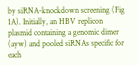by siRNA-knockdown screening (Fig 1A). Initially, an HBV replicon plasmid containing a genomic dimer (ayw) and pooled siRNAs specific for each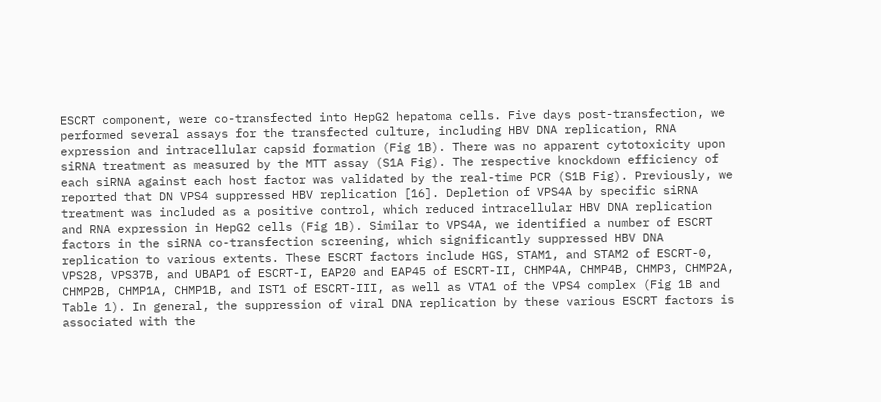ESCRT component, were co-transfected into HepG2 hepatoma cells. Five days post-transfection, we performed several assays for the transfected culture, including HBV DNA replication, RNA expression and intracellular capsid formation (Fig 1B). There was no apparent cytotoxicity upon siRNA treatment as measured by the MTT assay (S1A Fig). The respective knockdown efficiency of each siRNA against each host factor was validated by the real-time PCR (S1B Fig). Previously, we reported that DN VPS4 suppressed HBV replication [16]. Depletion of VPS4A by specific siRNA treatment was included as a positive control, which reduced intracellular HBV DNA replication and RNA expression in HepG2 cells (Fig 1B). Similar to VPS4A, we identified a number of ESCRT factors in the siRNA co-transfection screening, which significantly suppressed HBV DNA replication to various extents. These ESCRT factors include HGS, STAM1, and STAM2 of ESCRT-0, VPS28, VPS37B, and UBAP1 of ESCRT-I, EAP20 and EAP45 of ESCRT-II, CHMP4A, CHMP4B, CHMP3, CHMP2A, CHMP2B, CHMP1A, CHMP1B, and IST1 of ESCRT-III, as well as VTA1 of the VPS4 complex (Fig 1B and Table 1). In general, the suppression of viral DNA replication by these various ESCRT factors is associated with the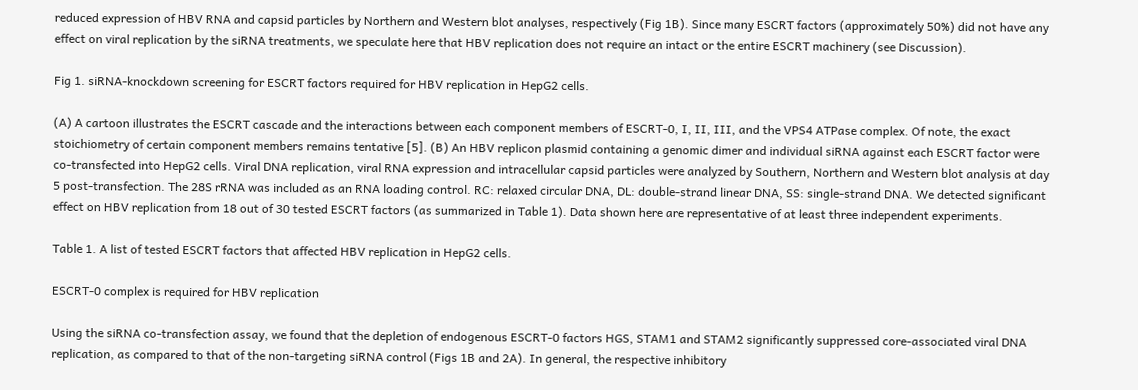reduced expression of HBV RNA and capsid particles by Northern and Western blot analyses, respectively (Fig 1B). Since many ESCRT factors (approximately 50%) did not have any effect on viral replication by the siRNA treatments, we speculate here that HBV replication does not require an intact or the entire ESCRT machinery (see Discussion).

Fig 1. siRNA-knockdown screening for ESCRT factors required for HBV replication in HepG2 cells.

(A) A cartoon illustrates the ESCRT cascade and the interactions between each component members of ESCRT-0, I, II, III, and the VPS4 ATPase complex. Of note, the exact stoichiometry of certain component members remains tentative [5]. (B) An HBV replicon plasmid containing a genomic dimer and individual siRNA against each ESCRT factor were co-transfected into HepG2 cells. Viral DNA replication, viral RNA expression and intracellular capsid particles were analyzed by Southern, Northern and Western blot analysis at day 5 post-transfection. The 28S rRNA was included as an RNA loading control. RC: relaxed circular DNA, DL: double-strand linear DNA, SS: single-strand DNA. We detected significant effect on HBV replication from 18 out of 30 tested ESCRT factors (as summarized in Table 1). Data shown here are representative of at least three independent experiments.

Table 1. A list of tested ESCRT factors that affected HBV replication in HepG2 cells.

ESCRT-0 complex is required for HBV replication

Using the siRNA co-transfection assay, we found that the depletion of endogenous ESCRT-0 factors HGS, STAM1 and STAM2 significantly suppressed core-associated viral DNA replication, as compared to that of the non-targeting siRNA control (Figs 1B and 2A). In general, the respective inhibitory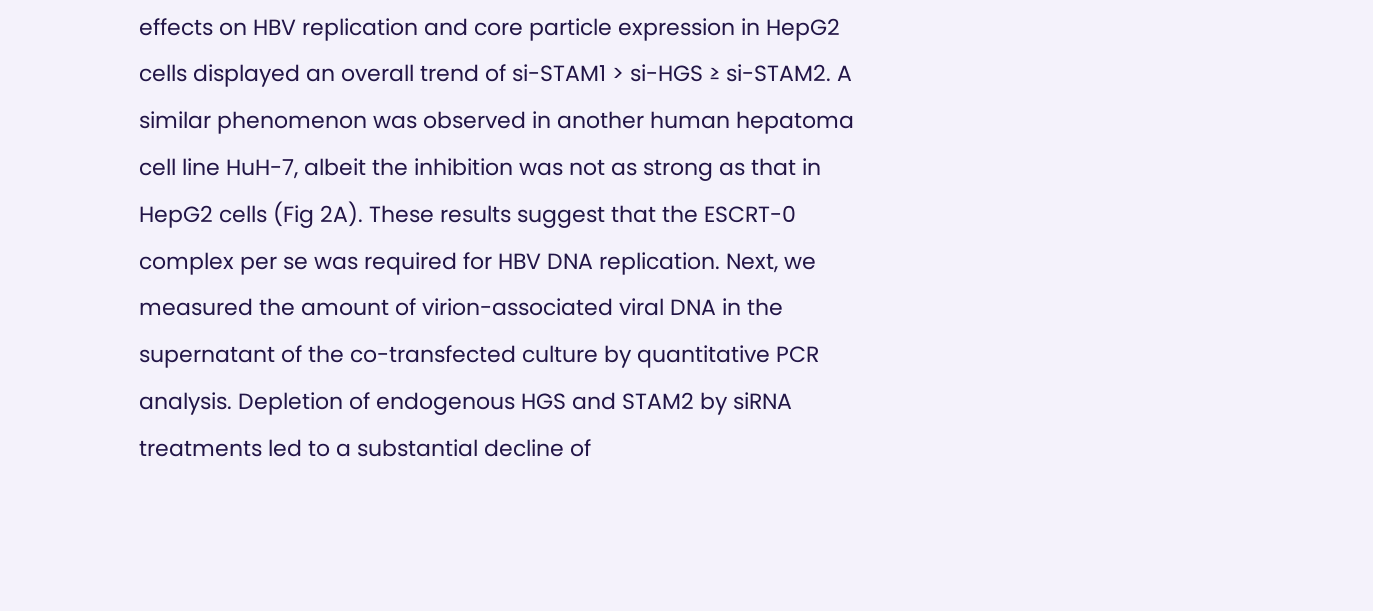effects on HBV replication and core particle expression in HepG2 cells displayed an overall trend of si-STAM1 > si-HGS ≥ si-STAM2. A similar phenomenon was observed in another human hepatoma cell line HuH-7, albeit the inhibition was not as strong as that in HepG2 cells (Fig 2A). These results suggest that the ESCRT-0 complex per se was required for HBV DNA replication. Next, we measured the amount of virion-associated viral DNA in the supernatant of the co-transfected culture by quantitative PCR analysis. Depletion of endogenous HGS and STAM2 by siRNA treatments led to a substantial decline of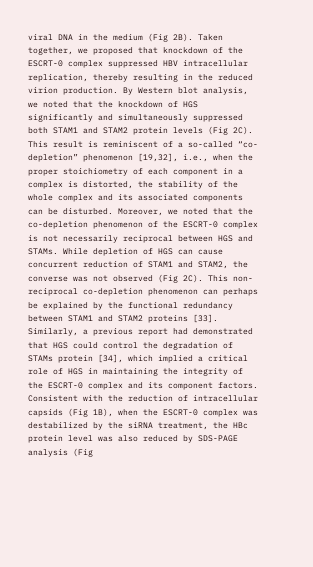viral DNA in the medium (Fig 2B). Taken together, we proposed that knockdown of the ESCRT-0 complex suppressed HBV intracellular replication, thereby resulting in the reduced virion production. By Western blot analysis, we noted that the knockdown of HGS significantly and simultaneously suppressed both STAM1 and STAM2 protein levels (Fig 2C). This result is reminiscent of a so-called “co-depletion” phenomenon [19,32], i.e., when the proper stoichiometry of each component in a complex is distorted, the stability of the whole complex and its associated components can be disturbed. Moreover, we noted that the co-depletion phenomenon of the ESCRT-0 complex is not necessarily reciprocal between HGS and STAMs. While depletion of HGS can cause concurrent reduction of STAM1 and STAM2, the converse was not observed (Fig 2C). This non-reciprocal co-depletion phenomenon can perhaps be explained by the functional redundancy between STAM1 and STAM2 proteins [33]. Similarly, a previous report had demonstrated that HGS could control the degradation of STAMs protein [34], which implied a critical role of HGS in maintaining the integrity of the ESCRT-0 complex and its component factors. Consistent with the reduction of intracellular capsids (Fig 1B), when the ESCRT-0 complex was destabilized by the siRNA treatment, the HBc protein level was also reduced by SDS-PAGE analysis (Fig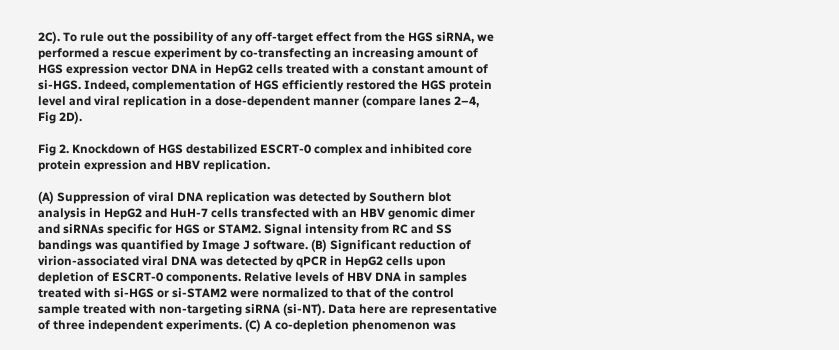2C). To rule out the possibility of any off-target effect from the HGS siRNA, we performed a rescue experiment by co-transfecting an increasing amount of HGS expression vector DNA in HepG2 cells treated with a constant amount of si-HGS. Indeed, complementation of HGS efficiently restored the HGS protein level and viral replication in a dose-dependent manner (compare lanes 2–4, Fig 2D).

Fig 2. Knockdown of HGS destabilized ESCRT-0 complex and inhibited core protein expression and HBV replication.

(A) Suppression of viral DNA replication was detected by Southern blot analysis in HepG2 and HuH-7 cells transfected with an HBV genomic dimer and siRNAs specific for HGS or STAM2. Signal intensity from RC and SS bandings was quantified by Image J software. (B) Significant reduction of virion-associated viral DNA was detected by qPCR in HepG2 cells upon depletion of ESCRT-0 components. Relative levels of HBV DNA in samples treated with si-HGS or si-STAM2 were normalized to that of the control sample treated with non-targeting siRNA (si-NT). Data here are representative of three independent experiments. (C) A co-depletion phenomenon was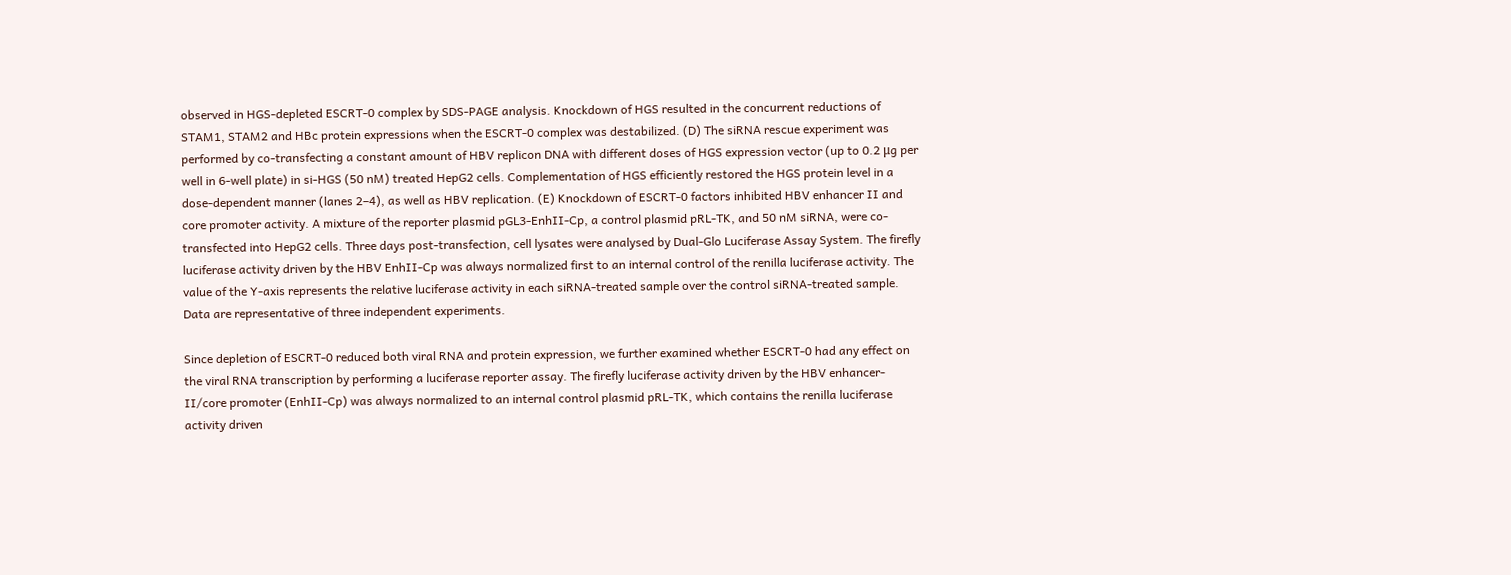observed in HGS-depleted ESCRT-0 complex by SDS-PAGE analysis. Knockdown of HGS resulted in the concurrent reductions of STAM1, STAM2 and HBc protein expressions when the ESCRT-0 complex was destabilized. (D) The siRNA rescue experiment was performed by co-transfecting a constant amount of HBV replicon DNA with different doses of HGS expression vector (up to 0.2 μg per well in 6-well plate) in si-HGS (50 nM) treated HepG2 cells. Complementation of HGS efficiently restored the HGS protein level in a dose-dependent manner (lanes 2–4), as well as HBV replication. (E) Knockdown of ESCRT-0 factors inhibited HBV enhancer II and core promoter activity. A mixture of the reporter plasmid pGL3-EnhII-Cp, a control plasmid pRL-TK, and 50 nM siRNA, were co-transfected into HepG2 cells. Three days post-transfection, cell lysates were analysed by Dual-Glo Luciferase Assay System. The firefly luciferase activity driven by the HBV EnhII-Cp was always normalized first to an internal control of the renilla luciferase activity. The value of the Y-axis represents the relative luciferase activity in each siRNA-treated sample over the control siRNA-treated sample. Data are representative of three independent experiments.

Since depletion of ESCRT-0 reduced both viral RNA and protein expression, we further examined whether ESCRT-0 had any effect on the viral RNA transcription by performing a luciferase reporter assay. The firefly luciferase activity driven by the HBV enhancer-II/core promoter (EnhII-Cp) was always normalized to an internal control plasmid pRL-TK, which contains the renilla luciferase activity driven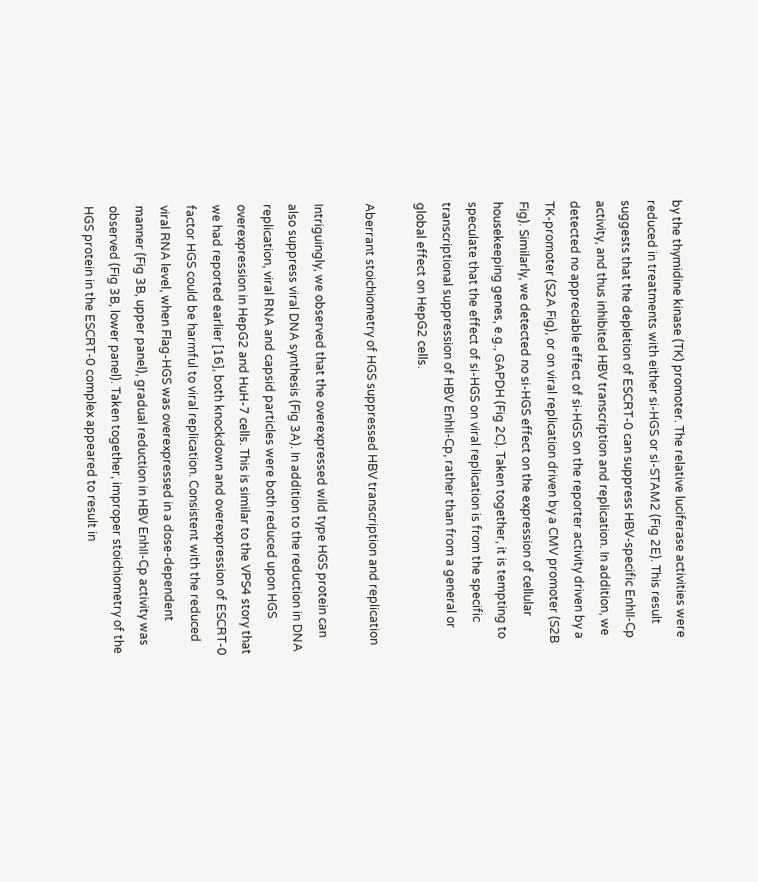by the thymidine kinase (TK) promoter. The relative luciferase activities were reduced in treatments with either si-HGS or si-STAM2 (Fig 2E). This result suggests that the depletion of ESCRT-0 can suppress HBV-specific EnhII-Cp activity, and thus inhibited HBV transcription and replication. In addition, we detected no appreciable effect of si-HGS on the reporter activity driven by a TK-promoter (S2A Fig), or on viral replication driven by a CMV promoter (S2B Fig). Similarly, we detected no si-HGS effect on the expression of cellular housekeeping genes, e.g., GAPDH (Fig 2C). Taken together, it is tempting to speculate that the effect of si-HGS on viral replication is from the specific transcriptional suppression of HBV EnhII-Cp, rather than from a general or global effect on HepG2 cells.

Aberrant stoichiometry of HGS suppressed HBV transcription and replication

Intriguingly, we observed that the overexpressed wild type HGS protein can also suppress viral DNA synthesis (Fig 3A). In addition to the reduction in DNA replication, viral RNA and capsid particles were both reduced upon HGS overexpression in HepG2 and HuH-7 cells. This is similar to the VPS4 story that we had reported earlier [16], both knockdown and overexpression of ESCRT-0 factor HGS could be harmful to viral replication. Consistent with the reduced viral RNA level, when Flag-HGS was overexpressed in a dose-dependent manner (Fig 3B, upper panel), gradual reduction in HBV EnhII-Cp activity was observed (Fig 3B, lower panel). Taken together, improper stoichiometry of the HGS protein in the ESCRT-0 complex appeared to result in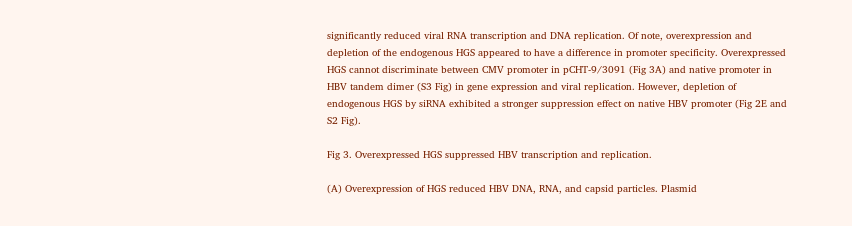significantly reduced viral RNA transcription and DNA replication. Of note, overexpression and depletion of the endogenous HGS appeared to have a difference in promoter specificity. Overexpressed HGS cannot discriminate between CMV promoter in pCHT-9/3091 (Fig 3A) and native promoter in HBV tandem dimer (S3 Fig) in gene expression and viral replication. However, depletion of endogenous HGS by siRNA exhibited a stronger suppression effect on native HBV promoter (Fig 2E and S2 Fig).

Fig 3. Overexpressed HGS suppressed HBV transcription and replication.

(A) Overexpression of HGS reduced HBV DNA, RNA, and capsid particles. Plasmid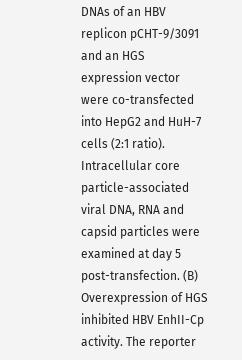DNAs of an HBV replicon pCHT-9/3091 and an HGS expression vector were co-transfected into HepG2 and HuH-7 cells (2:1 ratio). Intracellular core particle-associated viral DNA, RNA and capsid particles were examined at day 5 post-transfection. (B) Overexpression of HGS inhibited HBV EnhII-Cp activity. The reporter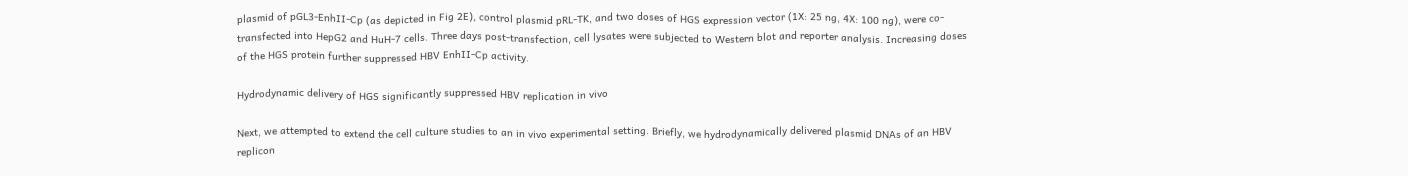plasmid of pGL3-EnhII-Cp (as depicted in Fig 2E), control plasmid pRL-TK, and two doses of HGS expression vector (1X: 25 ng, 4X: 100 ng), were co-transfected into HepG2 and HuH-7 cells. Three days post-transfection, cell lysates were subjected to Western blot and reporter analysis. Increasing doses of the HGS protein further suppressed HBV EnhII-Cp activity.

Hydrodynamic delivery of HGS significantly suppressed HBV replication in vivo

Next, we attempted to extend the cell culture studies to an in vivo experimental setting. Briefly, we hydrodynamically delivered plasmid DNAs of an HBV replicon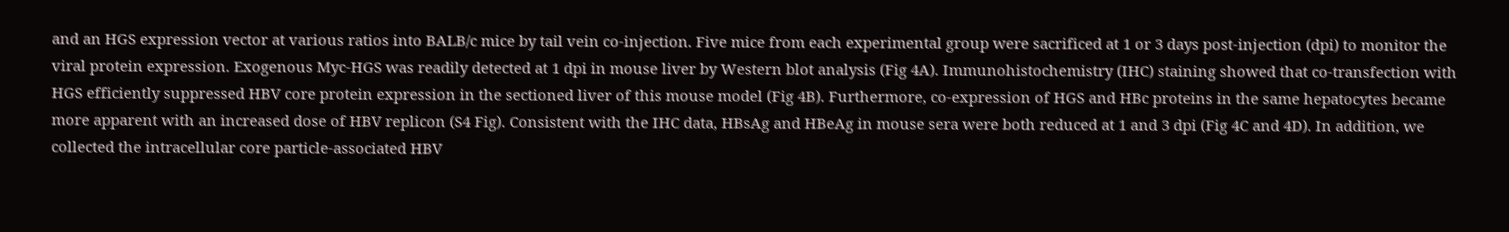and an HGS expression vector at various ratios into BALB/c mice by tail vein co-injection. Five mice from each experimental group were sacrificed at 1 or 3 days post-injection (dpi) to monitor the viral protein expression. Exogenous Myc-HGS was readily detected at 1 dpi in mouse liver by Western blot analysis (Fig 4A). Immunohistochemistry (IHC) staining showed that co-transfection with HGS efficiently suppressed HBV core protein expression in the sectioned liver of this mouse model (Fig 4B). Furthermore, co-expression of HGS and HBc proteins in the same hepatocytes became more apparent with an increased dose of HBV replicon (S4 Fig). Consistent with the IHC data, HBsAg and HBeAg in mouse sera were both reduced at 1 and 3 dpi (Fig 4C and 4D). In addition, we collected the intracellular core particle-associated HBV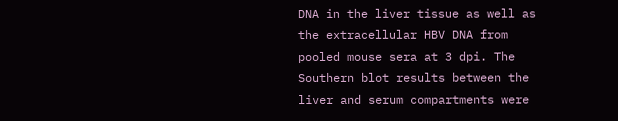DNA in the liver tissue as well as the extracellular HBV DNA from pooled mouse sera at 3 dpi. The Southern blot results between the liver and serum compartments were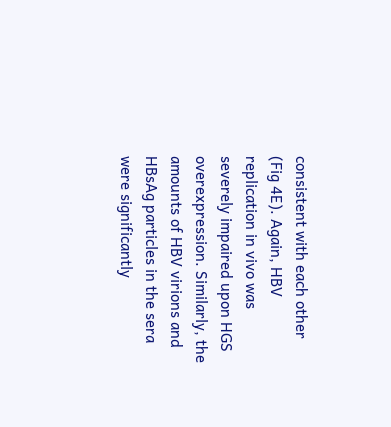consistent with each other (Fig 4E). Again, HBV replication in vivo was severely impaired upon HGS overexpression. Similarly, the amounts of HBV virions and HBsAg particles in the sera were significantly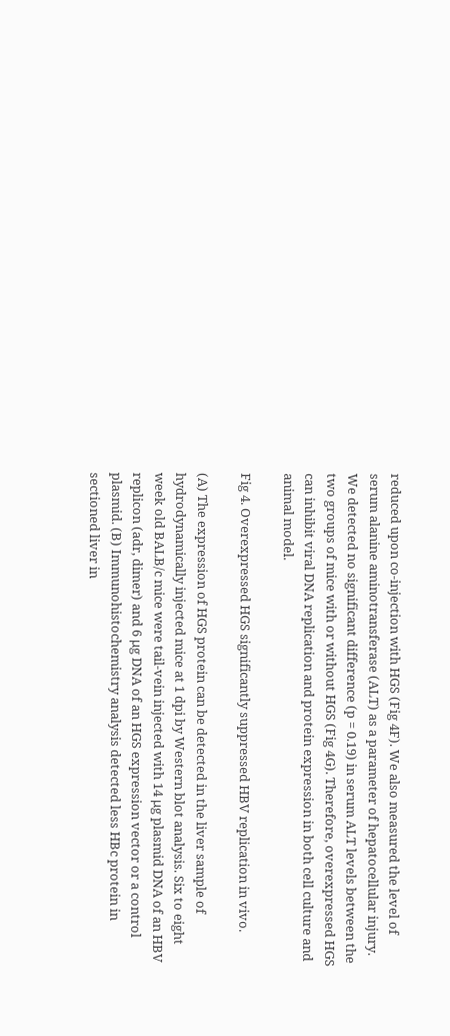reduced upon co-injection with HGS (Fig 4F). We also measured the level of serum alanine aminotransferase (ALT) as a parameter of hepatocellular injury. We detected no significant difference (p = 0.19) in serum ALT levels between the two groups of mice with or without HGS (Fig 4G). Therefore, overexpressed HGS can inhibit viral DNA replication and protein expression in both cell culture and animal model.

Fig 4. Overexpressed HGS significantly suppressed HBV replication in vivo.

(A) The expression of HGS protein can be detected in the liver sample of hydrodynamically injected mice at 1 dpi by Western blot analysis. Six to eight week old BALB/c mice were tail-vein injected with 14 μg plasmid DNA of an HBV replicon (adr, dimer) and 6 μg DNA of an HGS expression vector or a control plasmid. (B) Immunohistochemistry analysis detected less HBc protein in sectioned liver in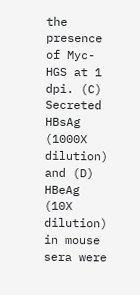the presence of Myc-HGS at 1 dpi. (C) Secreted HBsAg (1000X dilution) and (D) HBeAg (10X dilution) in mouse sera were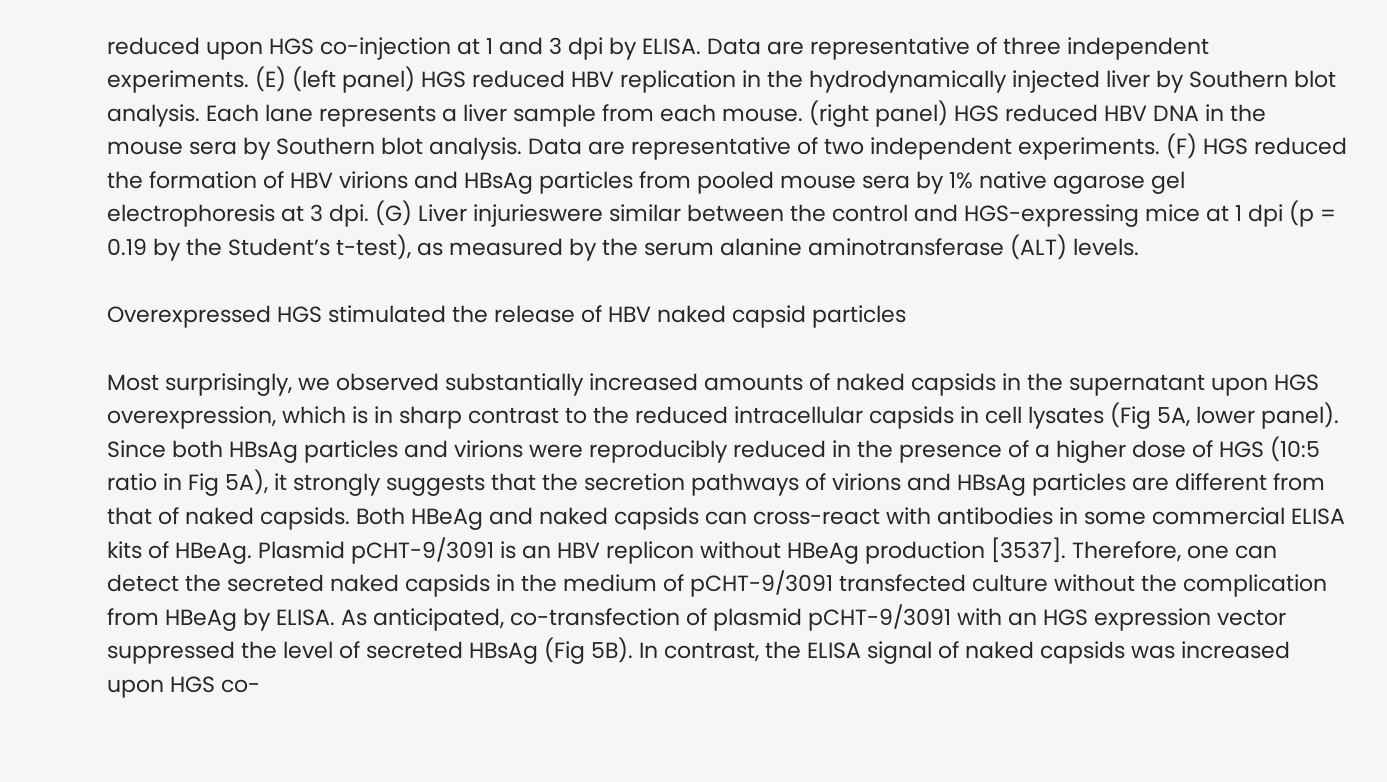reduced upon HGS co-injection at 1 and 3 dpi by ELISA. Data are representative of three independent experiments. (E) (left panel) HGS reduced HBV replication in the hydrodynamically injected liver by Southern blot analysis. Each lane represents a liver sample from each mouse. (right panel) HGS reduced HBV DNA in the mouse sera by Southern blot analysis. Data are representative of two independent experiments. (F) HGS reduced the formation of HBV virions and HBsAg particles from pooled mouse sera by 1% native agarose gel electrophoresis at 3 dpi. (G) Liver injurieswere similar between the control and HGS-expressing mice at 1 dpi (p = 0.19 by the Student’s t-test), as measured by the serum alanine aminotransferase (ALT) levels.

Overexpressed HGS stimulated the release of HBV naked capsid particles

Most surprisingly, we observed substantially increased amounts of naked capsids in the supernatant upon HGS overexpression, which is in sharp contrast to the reduced intracellular capsids in cell lysates (Fig 5A, lower panel). Since both HBsAg particles and virions were reproducibly reduced in the presence of a higher dose of HGS (10:5 ratio in Fig 5A), it strongly suggests that the secretion pathways of virions and HBsAg particles are different from that of naked capsids. Both HBeAg and naked capsids can cross-react with antibodies in some commercial ELISA kits of HBeAg. Plasmid pCHT-9/3091 is an HBV replicon without HBeAg production [3537]. Therefore, one can detect the secreted naked capsids in the medium of pCHT-9/3091 transfected culture without the complication from HBeAg by ELISA. As anticipated, co-transfection of plasmid pCHT-9/3091 with an HGS expression vector suppressed the level of secreted HBsAg (Fig 5B). In contrast, the ELISA signal of naked capsids was increased upon HGS co-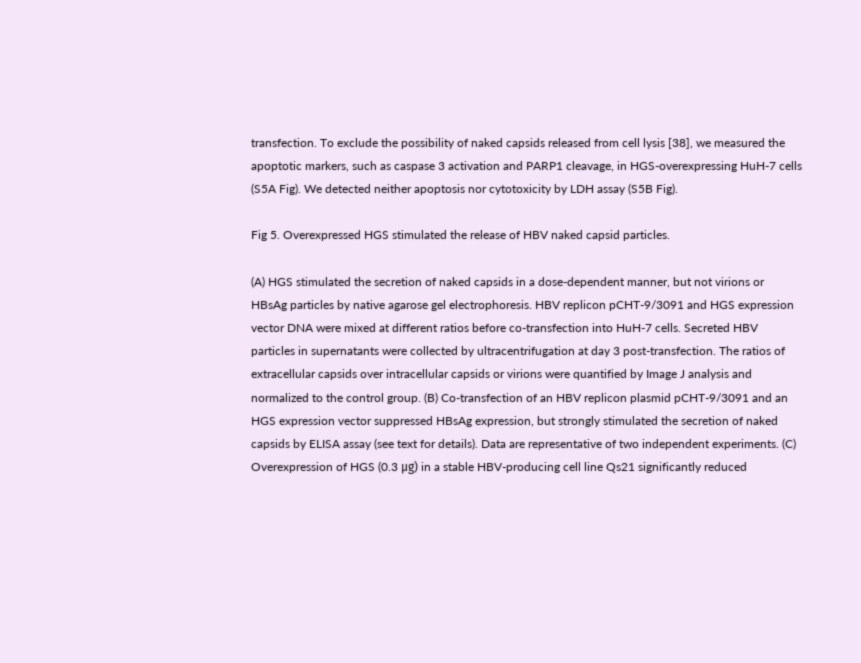transfection. To exclude the possibility of naked capsids released from cell lysis [38], we measured the apoptotic markers, such as caspase 3 activation and PARP1 cleavage, in HGS-overexpressing HuH-7 cells (S5A Fig). We detected neither apoptosis nor cytotoxicity by LDH assay (S5B Fig).

Fig 5. Overexpressed HGS stimulated the release of HBV naked capsid particles.

(A) HGS stimulated the secretion of naked capsids in a dose-dependent manner, but not virions or HBsAg particles by native agarose gel electrophoresis. HBV replicon pCHT-9/3091 and HGS expression vector DNA were mixed at different ratios before co-transfection into HuH-7 cells. Secreted HBV particles in supernatants were collected by ultracentrifugation at day 3 post-transfection. The ratios of extracellular capsids over intracellular capsids or virions were quantified by Image J analysis and normalized to the control group. (B) Co-transfection of an HBV replicon plasmid pCHT-9/3091 and an HGS expression vector suppressed HBsAg expression, but strongly stimulated the secretion of naked capsids by ELISA assay (see text for details). Data are representative of two independent experiments. (C) Overexpression of HGS (0.3 μg) in a stable HBV-producing cell line Qs21 significantly reduced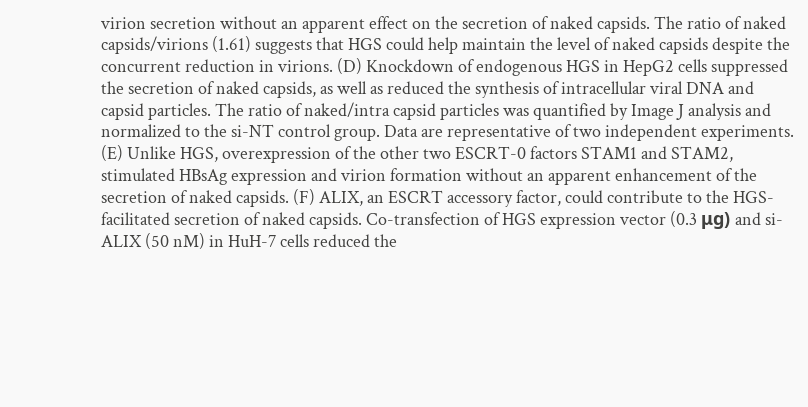virion secretion without an apparent effect on the secretion of naked capsids. The ratio of naked capsids/virions (1.61) suggests that HGS could help maintain the level of naked capsids despite the concurrent reduction in virions. (D) Knockdown of endogenous HGS in HepG2 cells suppressed the secretion of naked capsids, as well as reduced the synthesis of intracellular viral DNA and capsid particles. The ratio of naked/intra capsid particles was quantified by Image J analysis and normalized to the si-NT control group. Data are representative of two independent experiments. (E) Unlike HGS, overexpression of the other two ESCRT-0 factors STAM1 and STAM2, stimulated HBsAg expression and virion formation without an apparent enhancement of the secretion of naked capsids. (F) ALIX, an ESCRT accessory factor, could contribute to the HGS-facilitated secretion of naked capsids. Co-transfection of HGS expression vector (0.3 μg) and si-ALIX (50 nM) in HuH-7 cells reduced the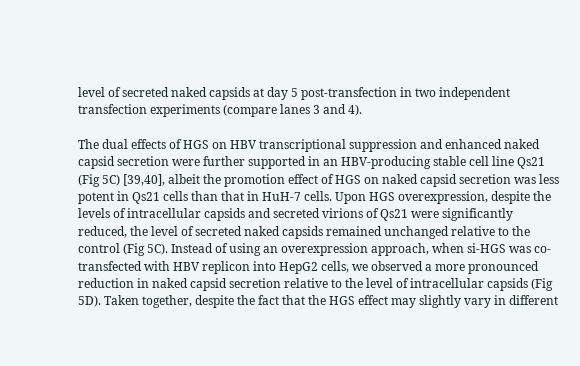level of secreted naked capsids at day 5 post-transfection in two independent transfection experiments (compare lanes 3 and 4).

The dual effects of HGS on HBV transcriptional suppression and enhanced naked capsid secretion were further supported in an HBV-producing stable cell line Qs21 (Fig 5C) [39,40], albeit the promotion effect of HGS on naked capsid secretion was less potent in Qs21 cells than that in HuH-7 cells. Upon HGS overexpression, despite the levels of intracellular capsids and secreted virions of Qs21 were significantly reduced, the level of secreted naked capsids remained unchanged relative to the control (Fig 5C). Instead of using an overexpression approach, when si-HGS was co-transfected with HBV replicon into HepG2 cells, we observed a more pronounced reduction in naked capsid secretion relative to the level of intracellular capsids (Fig 5D). Taken together, despite the fact that the HGS effect may slightly vary in different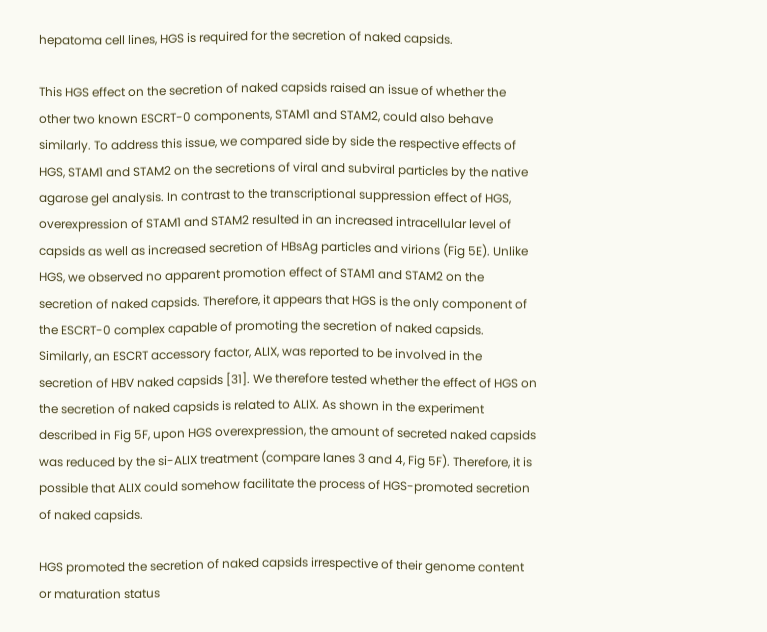hepatoma cell lines, HGS is required for the secretion of naked capsids.

This HGS effect on the secretion of naked capsids raised an issue of whether the other two known ESCRT-0 components, STAM1 and STAM2, could also behave similarly. To address this issue, we compared side by side the respective effects of HGS, STAM1 and STAM2 on the secretions of viral and subviral particles by the native agarose gel analysis. In contrast to the transcriptional suppression effect of HGS, overexpression of STAM1 and STAM2 resulted in an increased intracellular level of capsids as well as increased secretion of HBsAg particles and virions (Fig 5E). Unlike HGS, we observed no apparent promotion effect of STAM1 and STAM2 on the secretion of naked capsids. Therefore, it appears that HGS is the only component of the ESCRT-0 complex capable of promoting the secretion of naked capsids. Similarly, an ESCRT accessory factor, ALIX, was reported to be involved in the secretion of HBV naked capsids [31]. We therefore tested whether the effect of HGS on the secretion of naked capsids is related to ALIX. As shown in the experiment described in Fig 5F, upon HGS overexpression, the amount of secreted naked capsids was reduced by the si-ALIX treatment (compare lanes 3 and 4, Fig 5F). Therefore, it is possible that ALIX could somehow facilitate the process of HGS-promoted secretion of naked capsids.

HGS promoted the secretion of naked capsids irrespective of their genome content or maturation status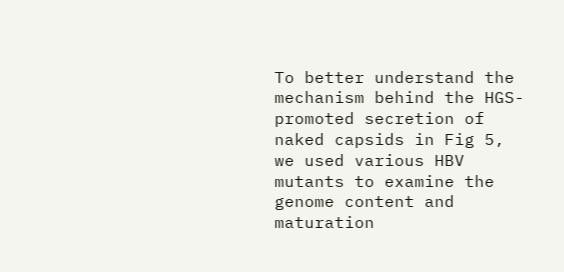To better understand the mechanism behind the HGS-promoted secretion of naked capsids in Fig 5, we used various HBV mutants to examine the genome content and maturation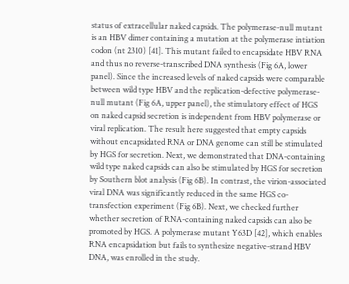status of extracellular naked capsids. The polymerase-null mutant is an HBV dimer containing a mutation at the polymerase intiation codon (nt 2310) [41]. This mutant failed to encapsidate HBV RNA and thus no reverse-transcribed DNA synthesis (Fig 6A, lower panel). Since the increased levels of naked capsids were comparable between wild type HBV and the replication-defective polymerase-null mutant (Fig 6A, upper panel), the stimulatory effect of HGS on naked capsid secretion is independent from HBV polymerase or viral replication. The result here suggested that empty capsids without encapsidated RNA or DNA genome can still be stimulated by HGS for secretion. Next, we demonstrated that DNA-containing wild type naked capsids can also be stimulated by HGS for secretion by Southern blot analysis (Fig 6B). In contrast, the virion-associated viral DNA was significantly reduced in the same HGS co-transfection experiment (Fig 6B). Next, we checked further whether secretion of RNA-containing naked capsids can also be promoted by HGS. A polymerase mutant Y63D [42], which enables RNA encapsidation but fails to synthesize negative-strand HBV DNA, was enrolled in the study.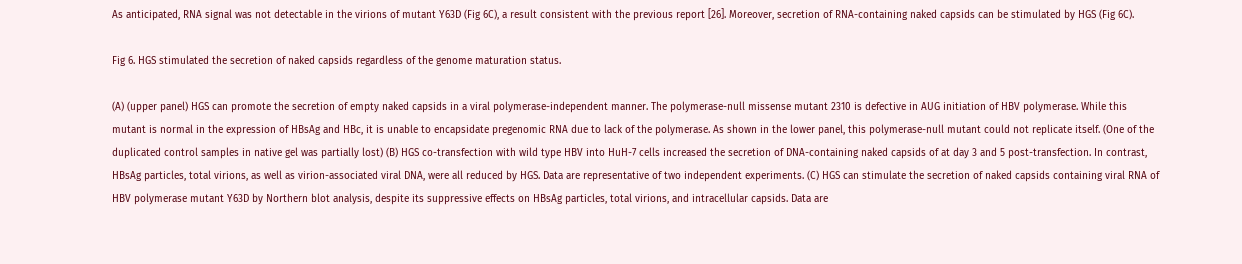As anticipated, RNA signal was not detectable in the virions of mutant Y63D (Fig 6C), a result consistent with the previous report [26]. Moreover, secretion of RNA-containing naked capsids can be stimulated by HGS (Fig 6C).

Fig 6. HGS stimulated the secretion of naked capsids regardless of the genome maturation status.

(A) (upper panel) HGS can promote the secretion of empty naked capsids in a viral polymerase-independent manner. The polymerase-null missense mutant 2310 is defective in AUG initiation of HBV polymerase. While this mutant is normal in the expression of HBsAg and HBc, it is unable to encapsidate pregenomic RNA due to lack of the polymerase. As shown in the lower panel, this polymerase-null mutant could not replicate itself. (One of the duplicated control samples in native gel was partially lost) (B) HGS co-transfection with wild type HBV into HuH-7 cells increased the secretion of DNA-containing naked capsids of at day 3 and 5 post-transfection. In contrast, HBsAg particles, total virions, as well as virion-associated viral DNA, were all reduced by HGS. Data are representative of two independent experiments. (C) HGS can stimulate the secretion of naked capsids containing viral RNA of HBV polymerase mutant Y63D by Northern blot analysis, despite its suppressive effects on HBsAg particles, total virions, and intracellular capsids. Data are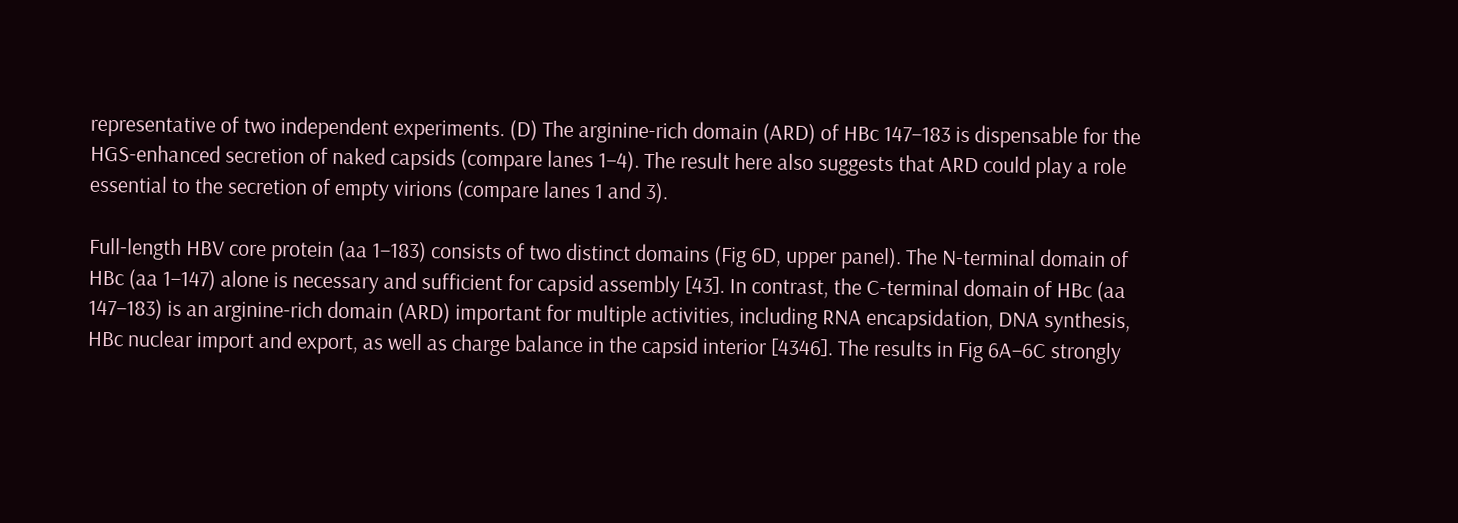representative of two independent experiments. (D) The arginine-rich domain (ARD) of HBc 147–183 is dispensable for the HGS-enhanced secretion of naked capsids (compare lanes 1–4). The result here also suggests that ARD could play a role essential to the secretion of empty virions (compare lanes 1 and 3).

Full-length HBV core protein (aa 1–183) consists of two distinct domains (Fig 6D, upper panel). The N-terminal domain of HBc (aa 1–147) alone is necessary and sufficient for capsid assembly [43]. In contrast, the C-terminal domain of HBc (aa 147–183) is an arginine-rich domain (ARD) important for multiple activities, including RNA encapsidation, DNA synthesis, HBc nuclear import and export, as well as charge balance in the capsid interior [4346]. The results in Fig 6A–6C strongly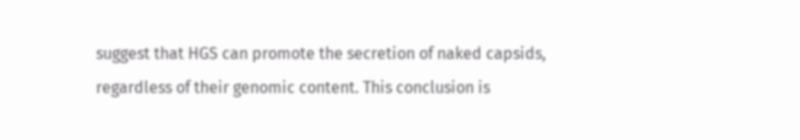suggest that HGS can promote the secretion of naked capsids, regardless of their genomic content. This conclusion is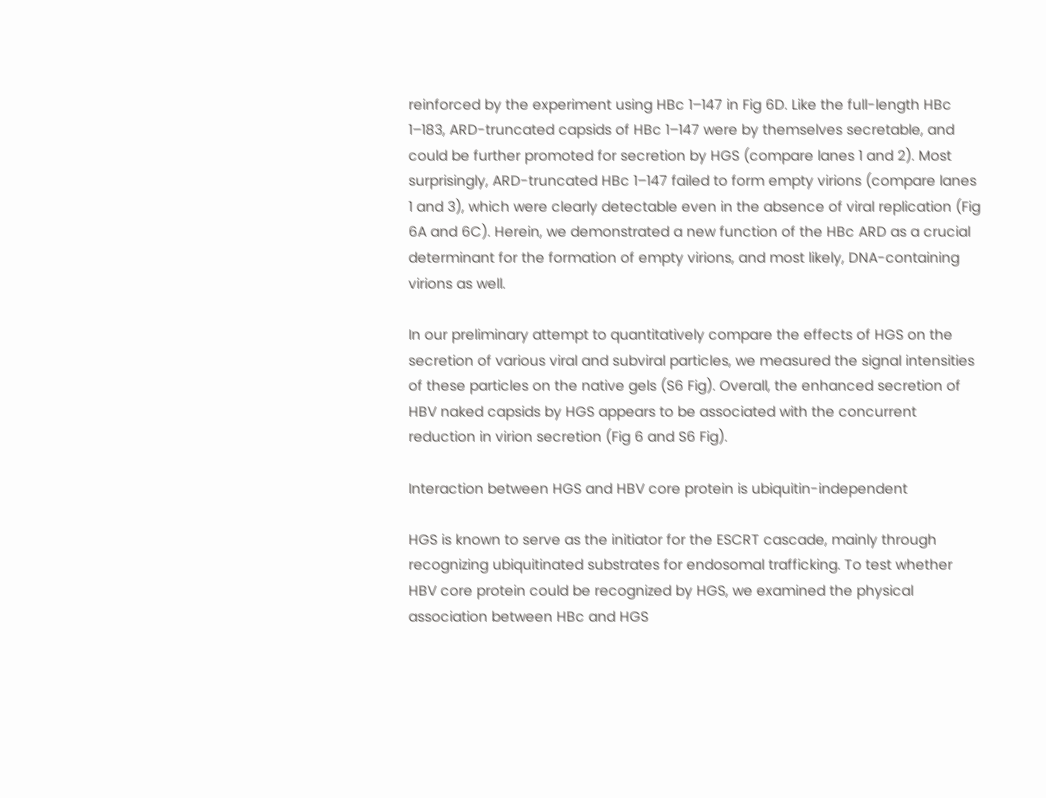reinforced by the experiment using HBc 1–147 in Fig 6D. Like the full-length HBc 1–183, ARD-truncated capsids of HBc 1–147 were by themselves secretable, and could be further promoted for secretion by HGS (compare lanes 1 and 2). Most surprisingly, ARD-truncated HBc 1–147 failed to form empty virions (compare lanes 1 and 3), which were clearly detectable even in the absence of viral replication (Fig 6A and 6C). Herein, we demonstrated a new function of the HBc ARD as a crucial determinant for the formation of empty virions, and most likely, DNA-containing virions as well.

In our preliminary attempt to quantitatively compare the effects of HGS on the secretion of various viral and subviral particles, we measured the signal intensities of these particles on the native gels (S6 Fig). Overall, the enhanced secretion of HBV naked capsids by HGS appears to be associated with the concurrent reduction in virion secretion (Fig 6 and S6 Fig).

Interaction between HGS and HBV core protein is ubiquitin-independent

HGS is known to serve as the initiator for the ESCRT cascade, mainly through recognizing ubiquitinated substrates for endosomal trafficking. To test whether HBV core protein could be recognized by HGS, we examined the physical association between HBc and HGS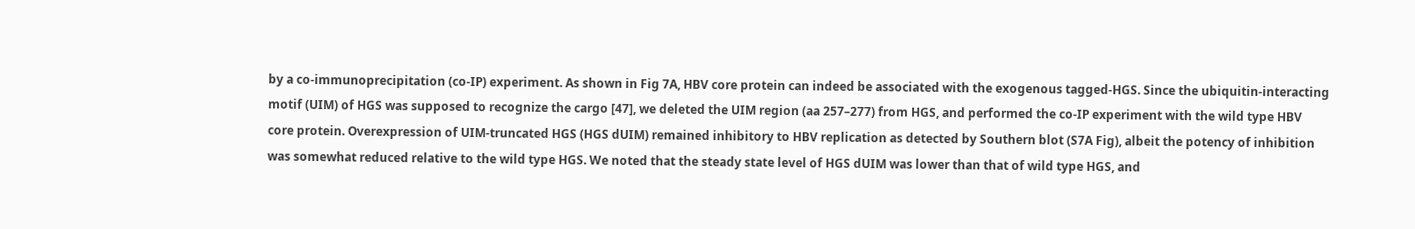by a co-immunoprecipitation (co-IP) experiment. As shown in Fig 7A, HBV core protein can indeed be associated with the exogenous tagged-HGS. Since the ubiquitin-interacting motif (UIM) of HGS was supposed to recognize the cargo [47], we deleted the UIM region (aa 257–277) from HGS, and performed the co-IP experiment with the wild type HBV core protein. Overexpression of UIM-truncated HGS (HGS dUIM) remained inhibitory to HBV replication as detected by Southern blot (S7A Fig), albeit the potency of inhibition was somewhat reduced relative to the wild type HGS. We noted that the steady state level of HGS dUIM was lower than that of wild type HGS, and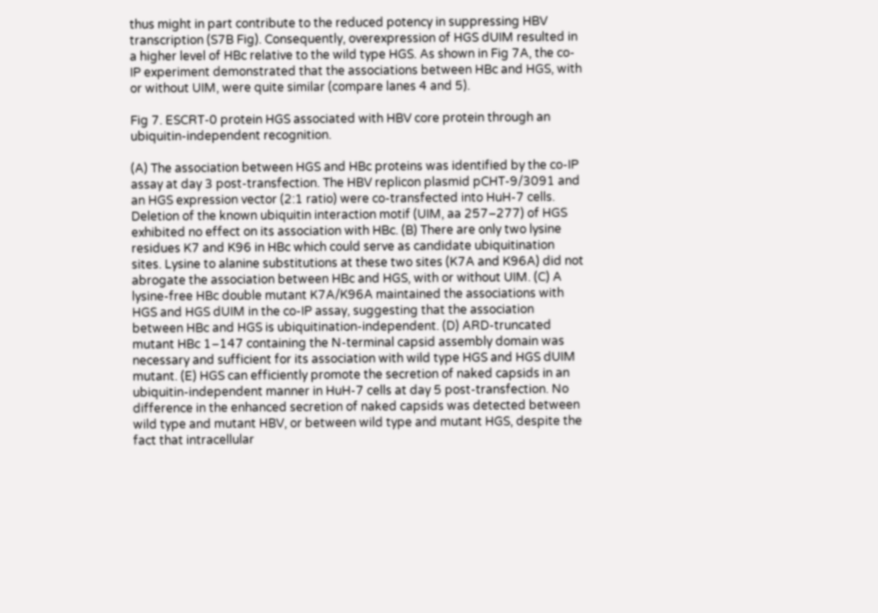thus might in part contribute to the reduced potency in suppressing HBV transcription (S7B Fig). Consequently, overexpression of HGS dUIM resulted in a higher level of HBc relative to the wild type HGS. As shown in Fig 7A, the co-IP experiment demonstrated that the associations between HBc and HGS, with or without UIM, were quite similar (compare lanes 4 and 5).

Fig 7. ESCRT-0 protein HGS associated with HBV core protein through an ubiquitin-independent recognition.

(A) The association between HGS and HBc proteins was identified by the co-IP assay at day 3 post-transfection. The HBV replicon plasmid pCHT-9/3091 and an HGS expression vector (2:1 ratio) were co-transfected into HuH-7 cells. Deletion of the known ubiquitin interaction motif (UIM, aa 257–277) of HGS exhibited no effect on its association with HBc. (B) There are only two lysine residues K7 and K96 in HBc which could serve as candidate ubiquitination sites. Lysine to alanine substitutions at these two sites (K7A and K96A) did not abrogate the association between HBc and HGS, with or without UIM. (C) A lysine-free HBc double mutant K7A/K96A maintained the associations with HGS and HGS dUIM in the co-IP assay, suggesting that the association between HBc and HGS is ubiquitination-independent. (D) ARD-truncated mutant HBc 1–147 containing the N-terminal capsid assembly domain was necessary and sufficient for its association with wild type HGS and HGS dUIM mutant. (E) HGS can efficiently promote the secretion of naked capsids in an ubiquitin-independent manner in HuH-7 cells at day 5 post-transfection. No difference in the enhanced secretion of naked capsids was detected between wild type and mutant HBV, or between wild type and mutant HGS, despite the fact that intracellular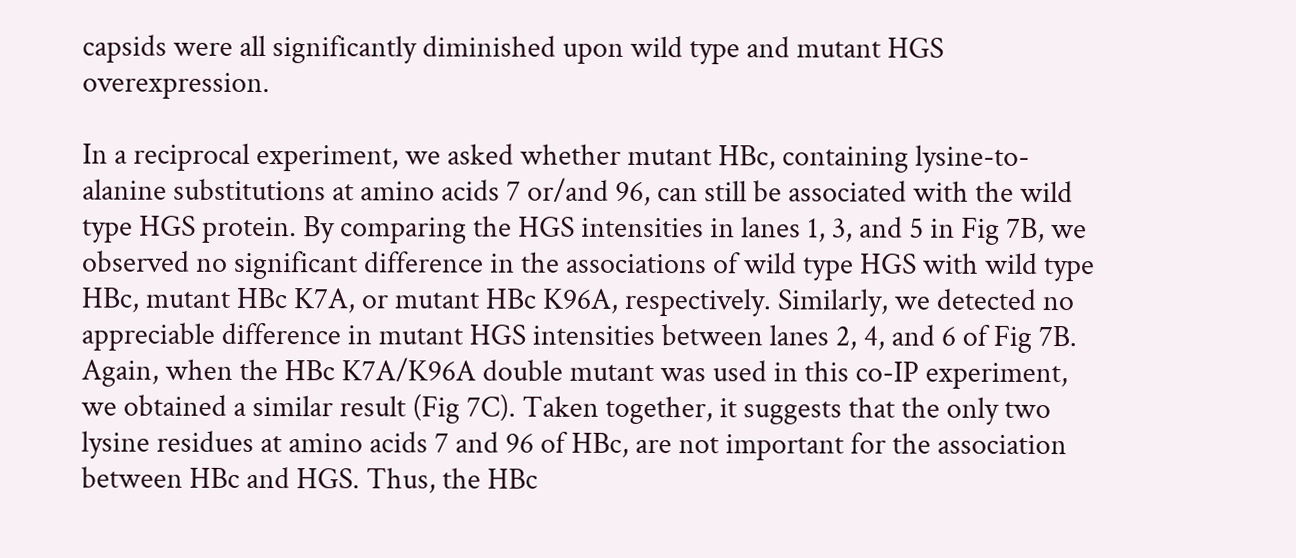capsids were all significantly diminished upon wild type and mutant HGS overexpression.

In a reciprocal experiment, we asked whether mutant HBc, containing lysine-to-alanine substitutions at amino acids 7 or/and 96, can still be associated with the wild type HGS protein. By comparing the HGS intensities in lanes 1, 3, and 5 in Fig 7B, we observed no significant difference in the associations of wild type HGS with wild type HBc, mutant HBc K7A, or mutant HBc K96A, respectively. Similarly, we detected no appreciable difference in mutant HGS intensities between lanes 2, 4, and 6 of Fig 7B. Again, when the HBc K7A/K96A double mutant was used in this co-IP experiment, we obtained a similar result (Fig 7C). Taken together, it suggests that the only two lysine residues at amino acids 7 and 96 of HBc, are not important for the association between HBc and HGS. Thus, the HBc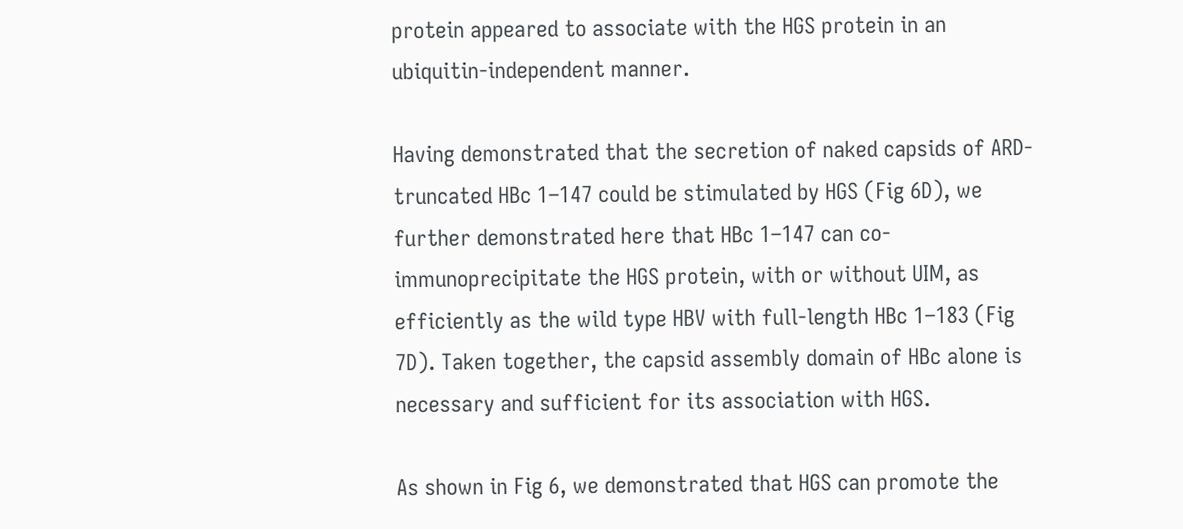protein appeared to associate with the HGS protein in an ubiquitin-independent manner.

Having demonstrated that the secretion of naked capsids of ARD-truncated HBc 1–147 could be stimulated by HGS (Fig 6D), we further demonstrated here that HBc 1–147 can co-immunoprecipitate the HGS protein, with or without UIM, as efficiently as the wild type HBV with full-length HBc 1–183 (Fig 7D). Taken together, the capsid assembly domain of HBc alone is necessary and sufficient for its association with HGS.

As shown in Fig 6, we demonstrated that HGS can promote the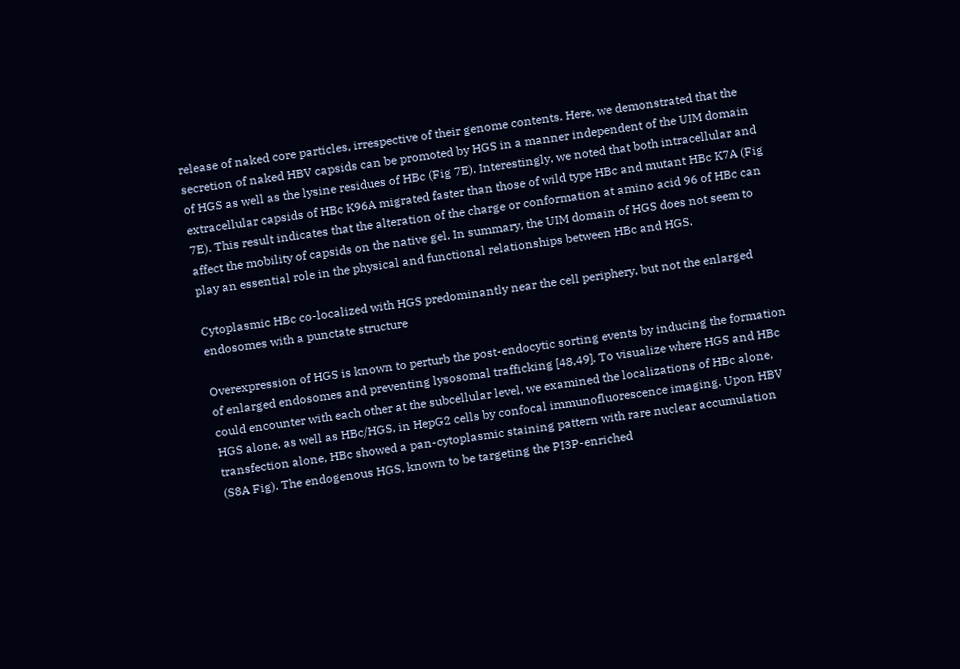release of naked core particles, irrespective of their genome contents. Here, we demonstrated that the secretion of naked HBV capsids can be promoted by HGS in a manner independent of the UIM domain of HGS as well as the lysine residues of HBc (Fig 7E). Interestingly, we noted that both intracellular and extracellular capsids of HBc K96A migrated faster than those of wild type HBc and mutant HBc K7A (Fig 7E). This result indicates that the alteration of the charge or conformation at amino acid 96 of HBc can affect the mobility of capsids on the native gel. In summary, the UIM domain of HGS does not seem to play an essential role in the physical and functional relationships between HBc and HGS.

Cytoplasmic HBc co-localized with HGS predominantly near the cell periphery, but not the enlarged endosomes with a punctate structure

Overexpression of HGS is known to perturb the post-endocytic sorting events by inducing the formation of enlarged endosomes and preventing lysosomal trafficking [48,49]. To visualize where HGS and HBc could encounter with each other at the subcellular level, we examined the localizations of HBc alone, HGS alone, as well as HBc/HGS, in HepG2 cells by confocal immunofluorescence imaging. Upon HBV transfection alone, HBc showed a pan-cytoplasmic staining pattern with rare nuclear accumulation (S8A Fig). The endogenous HGS, known to be targeting the PI3P-enriched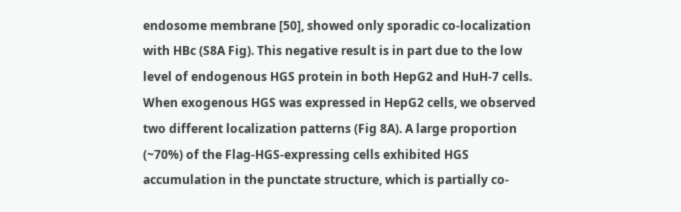endosome membrane [50], showed only sporadic co-localization with HBc (S8A Fig). This negative result is in part due to the low level of endogenous HGS protein in both HepG2 and HuH-7 cells. When exogenous HGS was expressed in HepG2 cells, we observed two different localization patterns (Fig 8A). A large proportion (~70%) of the Flag-HGS-expressing cells exhibited HGS accumulation in the punctate structure, which is partially co-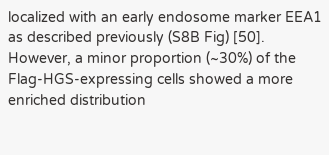localized with an early endosome marker EEA1 as described previously (S8B Fig) [50]. However, a minor proportion (~30%) of the Flag-HGS-expressing cells showed a more enriched distribution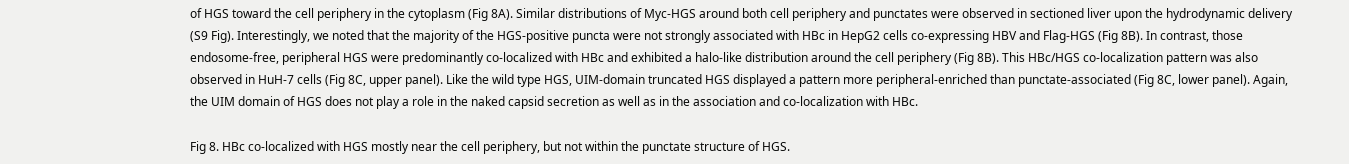of HGS toward the cell periphery in the cytoplasm (Fig 8A). Similar distributions of Myc-HGS around both cell periphery and punctates were observed in sectioned liver upon the hydrodynamic delivery (S9 Fig). Interestingly, we noted that the majority of the HGS-positive puncta were not strongly associated with HBc in HepG2 cells co-expressing HBV and Flag-HGS (Fig 8B). In contrast, those endosome-free, peripheral HGS were predominantly co-localized with HBc and exhibited a halo-like distribution around the cell periphery (Fig 8B). This HBc/HGS co-localization pattern was also observed in HuH-7 cells (Fig 8C, upper panel). Like the wild type HGS, UIM-domain truncated HGS displayed a pattern more peripheral-enriched than punctate-associated (Fig 8C, lower panel). Again, the UIM domain of HGS does not play a role in the naked capsid secretion as well as in the association and co-localization with HBc.

Fig 8. HBc co-localized with HGS mostly near the cell periphery, but not within the punctate structure of HGS.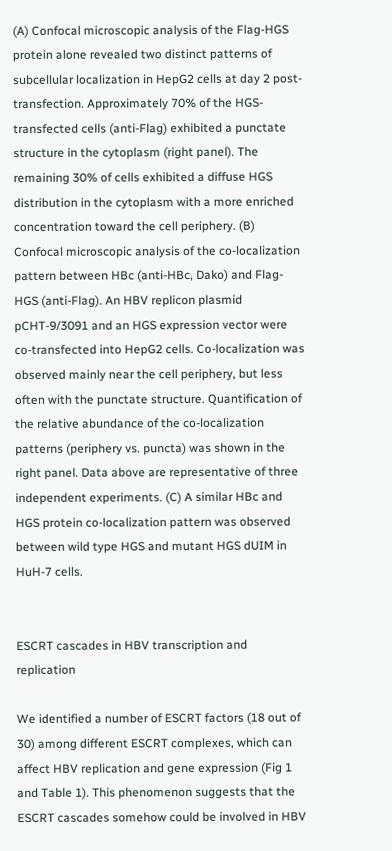(A) Confocal microscopic analysis of the Flag-HGS protein alone revealed two distinct patterns of subcellular localization in HepG2 cells at day 2 post-transfection. Approximately 70% of the HGS-transfected cells (anti-Flag) exhibited a punctate structure in the cytoplasm (right panel). The remaining 30% of cells exhibited a diffuse HGS distribution in the cytoplasm with a more enriched concentration toward the cell periphery. (B) Confocal microscopic analysis of the co-localization pattern between HBc (anti-HBc, Dako) and Flag-HGS (anti-Flag). An HBV replicon plasmid pCHT-9/3091 and an HGS expression vector were co-transfected into HepG2 cells. Co-localization was observed mainly near the cell periphery, but less often with the punctate structure. Quantification of the relative abundance of the co-localization patterns (periphery vs. puncta) was shown in the right panel. Data above are representative of three independent experiments. (C) A similar HBc and HGS protein co-localization pattern was observed between wild type HGS and mutant HGS dUIM in HuH-7 cells.


ESCRT cascades in HBV transcription and replication

We identified a number of ESCRT factors (18 out of 30) among different ESCRT complexes, which can affect HBV replication and gene expression (Fig 1 and Table 1). This phenomenon suggests that the ESCRT cascades somehow could be involved in HBV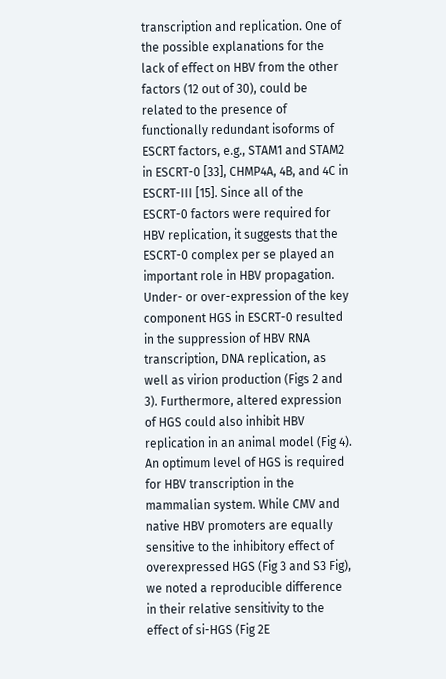transcription and replication. One of the possible explanations for the lack of effect on HBV from the other factors (12 out of 30), could be related to the presence of functionally redundant isoforms of ESCRT factors, e.g., STAM1 and STAM2 in ESCRT-0 [33], CHMP4A, 4B, and 4C in ESCRT-III [15]. Since all of the ESCRT-0 factors were required for HBV replication, it suggests that the ESCRT-0 complex per se played an important role in HBV propagation. Under- or over-expression of the key component HGS in ESCRT-0 resulted in the suppression of HBV RNA transcription, DNA replication, as well as virion production (Figs 2 and 3). Furthermore, altered expression of HGS could also inhibit HBV replication in an animal model (Fig 4). An optimum level of HGS is required for HBV transcription in the mammalian system. While CMV and native HBV promoters are equally sensitive to the inhibitory effect of overexpressed HGS (Fig 3 and S3 Fig), we noted a reproducible difference in their relative sensitivity to the effect of si-HGS (Fig 2E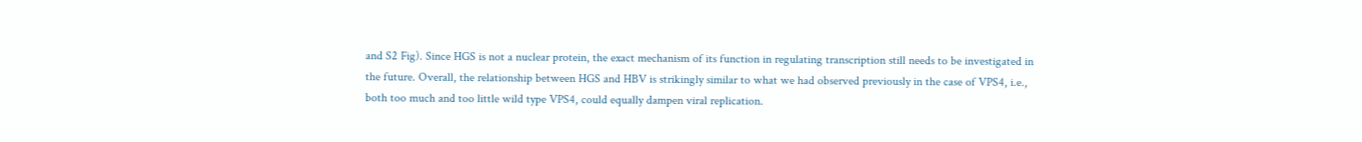and S2 Fig). Since HGS is not a nuclear protein, the exact mechanism of its function in regulating transcription still needs to be investigated in the future. Overall, the relationship between HGS and HBV is strikingly similar to what we had observed previously in the case of VPS4, i.e., both too much and too little wild type VPS4, could equally dampen viral replication.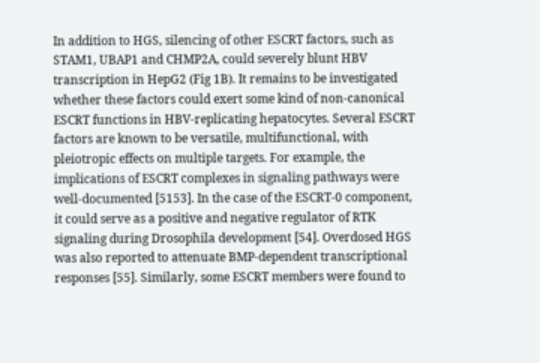In addition to HGS, silencing of other ESCRT factors, such as STAM1, UBAP1 and CHMP2A, could severely blunt HBV transcription in HepG2 (Fig 1B). It remains to be investigated whether these factors could exert some kind of non-canonical ESCRT functions in HBV-replicating hepatocytes. Several ESCRT factors are known to be versatile, multifunctional, with pleiotropic effects on multiple targets. For example, the implications of ESCRT complexes in signaling pathways were well-documented [5153]. In the case of the ESCRT-0 component, it could serve as a positive and negative regulator of RTK signaling during Drosophila development [54]. Overdosed HGS was also reported to attenuate BMP-dependent transcriptional responses [55]. Similarly, some ESCRT members were found to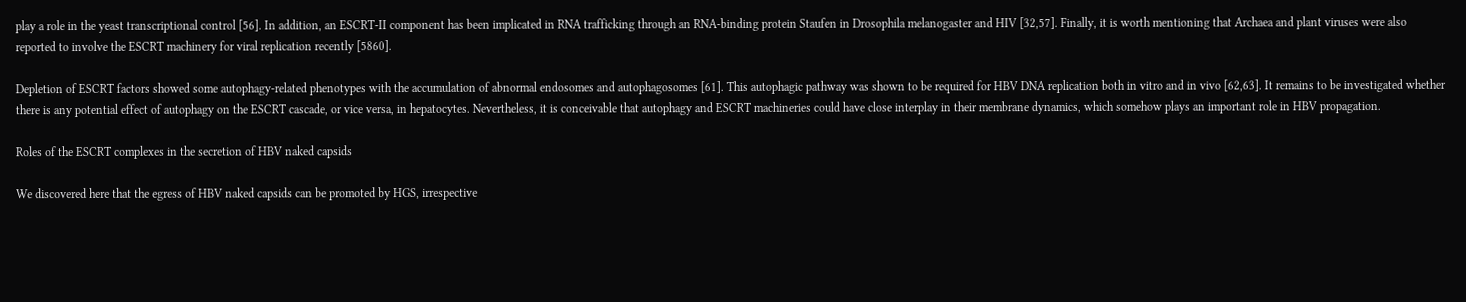play a role in the yeast transcriptional control [56]. In addition, an ESCRT-II component has been implicated in RNA trafficking through an RNA-binding protein Staufen in Drosophila melanogaster and HIV [32,57]. Finally, it is worth mentioning that Archaea and plant viruses were also reported to involve the ESCRT machinery for viral replication recently [5860].

Depletion of ESCRT factors showed some autophagy-related phenotypes with the accumulation of abnormal endosomes and autophagosomes [61]. This autophagic pathway was shown to be required for HBV DNA replication both in vitro and in vivo [62,63]. It remains to be investigated whether there is any potential effect of autophagy on the ESCRT cascade, or vice versa, in hepatocytes. Nevertheless, it is conceivable that autophagy and ESCRT machineries could have close interplay in their membrane dynamics, which somehow plays an important role in HBV propagation.

Roles of the ESCRT complexes in the secretion of HBV naked capsids

We discovered here that the egress of HBV naked capsids can be promoted by HGS, irrespective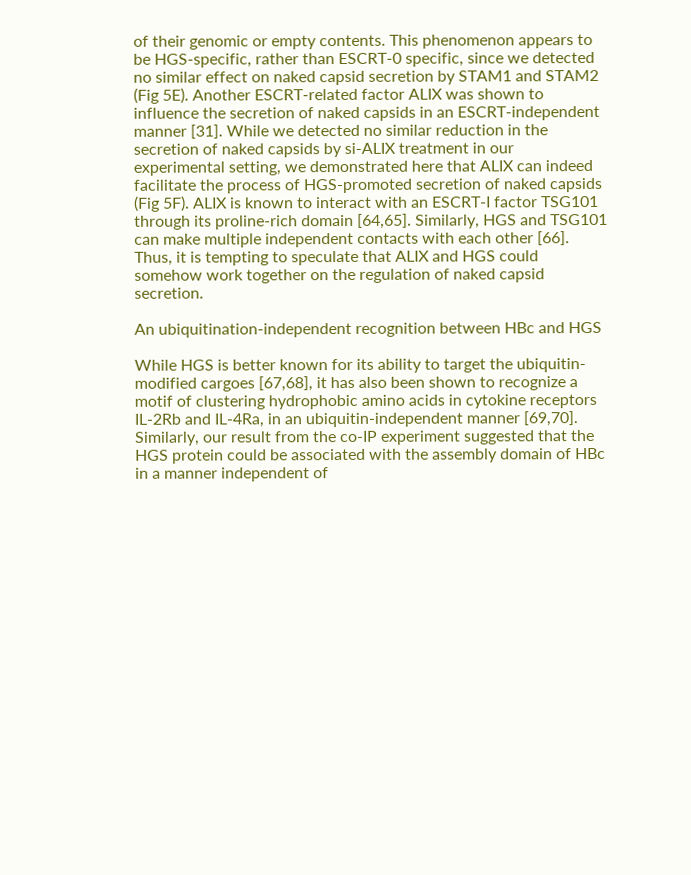of their genomic or empty contents. This phenomenon appears to be HGS-specific, rather than ESCRT-0 specific, since we detected no similar effect on naked capsid secretion by STAM1 and STAM2 (Fig 5E). Another ESCRT-related factor ALIX was shown to influence the secretion of naked capsids in an ESCRT-independent manner [31]. While we detected no similar reduction in the secretion of naked capsids by si-ALIX treatment in our experimental setting, we demonstrated here that ALIX can indeed facilitate the process of HGS-promoted secretion of naked capsids (Fig 5F). ALIX is known to interact with an ESCRT-I factor TSG101 through its proline-rich domain [64,65]. Similarly, HGS and TSG101 can make multiple independent contacts with each other [66]. Thus, it is tempting to speculate that ALIX and HGS could somehow work together on the regulation of naked capsid secretion.

An ubiquitination-independent recognition between HBc and HGS

While HGS is better known for its ability to target the ubiquitin-modified cargoes [67,68], it has also been shown to recognize a motif of clustering hydrophobic amino acids in cytokine receptors IL-2Rb and IL-4Ra, in an ubiquitin-independent manner [69,70]. Similarly, our result from the co-IP experiment suggested that the HGS protein could be associated with the assembly domain of HBc in a manner independent of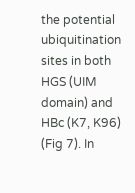the potential ubiquitination sites in both HGS (UIM domain) and HBc (K7, K96) (Fig 7). In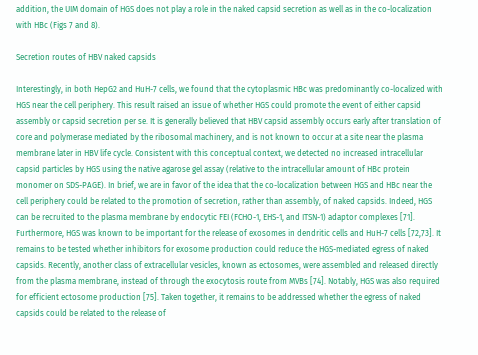addition, the UIM domain of HGS does not play a role in the naked capsid secretion as well as in the co-localization with HBc (Figs 7 and 8).

Secretion routes of HBV naked capsids

Interestingly, in both HepG2 and HuH-7 cells, we found that the cytoplasmic HBc was predominantly co-localized with HGS near the cell periphery. This result raised an issue of whether HGS could promote the event of either capsid assembly or capsid secretion per se. It is generally believed that HBV capsid assembly occurs early after translation of core and polymerase mediated by the ribosomal machinery, and is not known to occur at a site near the plasma membrane later in HBV life cycle. Consistent with this conceptual context, we detected no increased intracellular capsid particles by HGS using the native agarose gel assay (relative to the intracellular amount of HBc protein monomer on SDS-PAGE). In brief, we are in favor of the idea that the co-localization between HGS and HBc near the cell periphery could be related to the promotion of secretion, rather than assembly, of naked capsids. Indeed, HGS can be recruited to the plasma membrane by endocytic FEI (FCHO-1, EHS-1, and ITSN-1) adaptor complexes [71]. Furthermore, HGS was known to be important for the release of exosomes in dendritic cells and HuH-7 cells [72,73]. It remains to be tested whether inhibitors for exosome production could reduce the HGS-mediated egress of naked capsids. Recently, another class of extracellular vesicles, known as ectosomes, were assembled and released directly from the plasma membrane, instead of through the exocytosis route from MVBs [74]. Notably, HGS was also required for efficient ectosome production [75]. Taken together, it remains to be addressed whether the egress of naked capsids could be related to the release of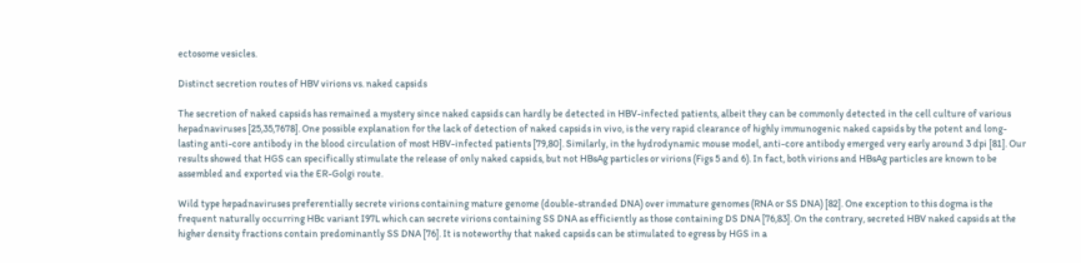ectosome vesicles.

Distinct secretion routes of HBV virions vs. naked capsids

The secretion of naked capsids has remained a mystery since naked capsids can hardly be detected in HBV-infected patients, albeit they can be commonly detected in the cell culture of various hepadnaviruses [25,35,7678]. One possible explanation for the lack of detection of naked capsids in vivo, is the very rapid clearance of highly immunogenic naked capsids by the potent and long-lasting anti-core antibody in the blood circulation of most HBV-infected patients [79,80]. Similarly, in the hydrodynamic mouse model, anti-core antibody emerged very early around 3 dpi [81]. Our results showed that HGS can specifically stimulate the release of only naked capsids, but not HBsAg particles or virions (Figs 5 and 6). In fact, both virions and HBsAg particles are known to be assembled and exported via the ER-Golgi route.

Wild type hepadnaviruses preferentially secrete virions containing mature genome (double-stranded DNA) over immature genomes (RNA or SS DNA) [82]. One exception to this dogma is the frequent naturally occurring HBc variant I97L which can secrete virions containing SS DNA as efficiently as those containing DS DNA [76,83]. On the contrary, secreted HBV naked capsids at the higher density fractions contain predominantly SS DNA [76]. It is noteworthy that naked capsids can be stimulated to egress by HGS in a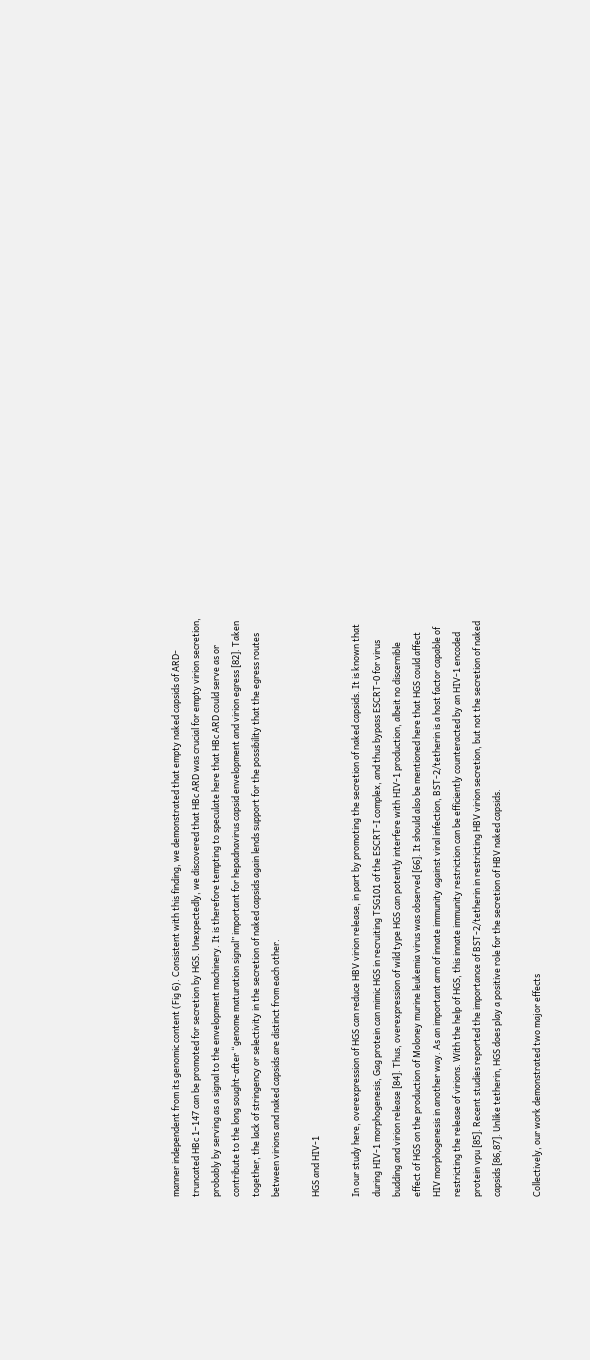manner independent from its genomic content (Fig 6). Consistent with this finding, we demonstrated that empty naked capsids of ARD-truncated HBc 1–147 can be promoted for secretion by HGS. Unexpectedly, we discovered that HBc ARD was crucial for empty virion secretion, probably by serving as a signal to the envelopment machinery. It is therefore tempting to speculate here that HBc ARD could serve as or contribute to the long sought-after “genome maturation signal” important for hepadnavirus capsid envelopment and virion egress [82]. Taken together, the lack of stringency or selectivity in the secretion of naked capsids again lends support for the possibility that the egress routes between virions and naked capsids are distinct from each other.

HGS and HIV-1

In our study here, overexpression of HGS can reduce HBV virion release, in part by promoting the secretion of naked capsids. It is known that during HIV-1 morphogenesis, Gag protein can mimic HGS in recruiting TSG101 of the ESCRT-I complex, and thus bypass ESCRT-0 for virus budding and virion release [84]. Thus, overexpression of wild type HGS can potently interfere with HIV-1 production, albeit no discernible effect of HGS on the production of Moloney murine leukemia virus was observed [66]. It should also be mentioned here that HGS could affect HIV morphogenesis in another way. As an important arm of innate immunity against viral infection, BST-2/tetherin is a host factor capable of restricting the release of virions. With the help of HGS, this innate immunity restriction can be efficiently counteracted by an HIV-1 encoded protein vpu [85]. Recent studies reported the importance of BST-2/tetherin in restricting HBV virion secretion, but not the secretion of naked capsids [86,87]. Unlike tetherin, HGS does play a positive role for the secretion of HBV naked capsids.

Collectively, our work demonstrated two major effects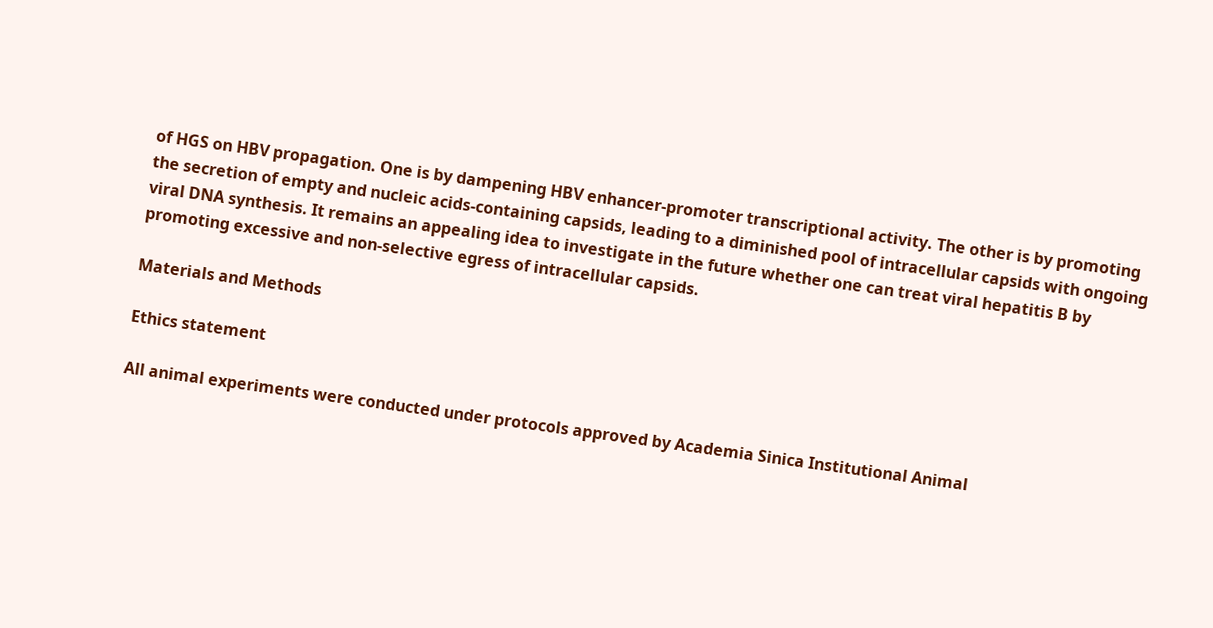of HGS on HBV propagation. One is by dampening HBV enhancer-promoter transcriptional activity. The other is by promoting the secretion of empty and nucleic acids-containing capsids, leading to a diminished pool of intracellular capsids with ongoing viral DNA synthesis. It remains an appealing idea to investigate in the future whether one can treat viral hepatitis B by promoting excessive and non-selective egress of intracellular capsids.

Materials and Methods

Ethics statement

All animal experiments were conducted under protocols approved by Academia Sinica Institutional Animal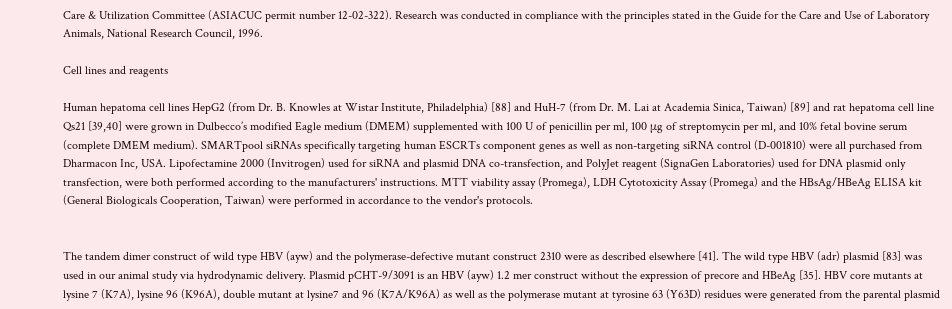Care & Utilization Committee (ASIACUC permit number 12-02-322). Research was conducted in compliance with the principles stated in the Guide for the Care and Use of Laboratory Animals, National Research Council, 1996.

Cell lines and reagents

Human hepatoma cell lines HepG2 (from Dr. B. Knowles at Wistar Institute, Philadelphia) [88] and HuH-7 (from Dr. M. Lai at Academia Sinica, Taiwan) [89] and rat hepatoma cell line Qs21 [39,40] were grown in Dulbecco’s modified Eagle medium (DMEM) supplemented with 100 U of penicillin per ml, 100 μg of streptomycin per ml, and 10% fetal bovine serum (complete DMEM medium). SMARTpool siRNAs specifically targeting human ESCRTs component genes as well as non-targeting siRNA control (D-001810) were all purchased from Dharmacon Inc, USA. Lipofectamine 2000 (Invitrogen) used for siRNA and plasmid DNA co-transfection, and PolyJet reagent (SignaGen Laboratories) used for DNA plasmid only transfection, were both performed according to the manufacturers' instructions. MTT viability assay (Promega), LDH Cytotoxicity Assay (Promega) and the HBsAg/HBeAg ELISA kit (General Biologicals Cooperation, Taiwan) were performed in accordance to the vendor's protocols.


The tandem dimer construct of wild type HBV (ayw) and the polymerase-defective mutant construct 2310 were as described elsewhere [41]. The wild type HBV (adr) plasmid [83] was used in our animal study via hydrodynamic delivery. Plasmid pCHT-9/3091 is an HBV (ayw) 1.2 mer construct without the expression of precore and HBeAg [35]. HBV core mutants at lysine 7 (K7A), lysine 96 (K96A), double mutant at lysine7 and 96 (K7A/K96A) as well as the polymerase mutant at tyrosine 63 (Y63D) residues were generated from the parental plasmid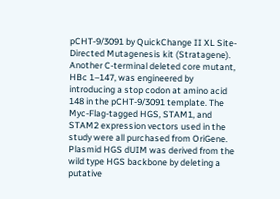pCHT-9/3091 by QuickChange II XL Site-Directed Mutagenesis kit (Stratagene). Another C-terminal deleted core mutant, HBc 1–147, was engineered by introducing a stop codon at amino acid 148 in the pCHT-9/3091 template. The Myc-Flag-tagged HGS, STAM1, and STAM2 expression vectors used in the study were all purchased from OriGene. Plasmid HGS dUIM was derived from the wild type HGS backbone by deleting a putative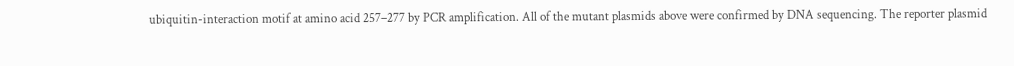ubiquitin-interaction motif at amino acid 257–277 by PCR amplification. All of the mutant plasmids above were confirmed by DNA sequencing. The reporter plasmid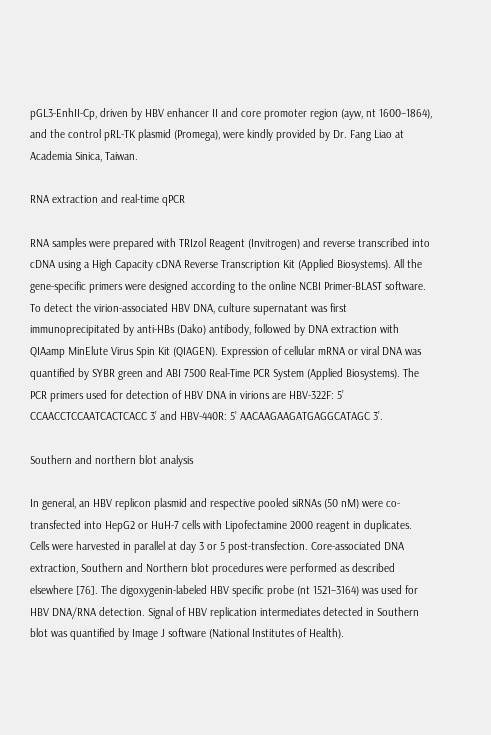pGL3-EnhII-Cp, driven by HBV enhancer II and core promoter region (ayw, nt 1600–1864), and the control pRL-TK plasmid (Promega), were kindly provided by Dr. Fang Liao at Academia Sinica, Taiwan.

RNA extraction and real-time qPCR

RNA samples were prepared with TRIzol Reagent (Invitrogen) and reverse transcribed into cDNA using a High Capacity cDNA Reverse Transcription Kit (Applied Biosystems). All the gene-specific primers were designed according to the online NCBI Primer-BLAST software. To detect the virion-associated HBV DNA, culture supernatant was first immunoprecipitated by anti-HBs (Dako) antibody, followed by DNA extraction with QIAamp MinElute Virus Spin Kit (QIAGEN). Expression of cellular mRNA or viral DNA was quantified by SYBR green and ABI 7500 Real-Time PCR System (Applied Biosystems). The PCR primers used for detection of HBV DNA in virions are HBV-322F: 5’ CCAACCTCCAATCACTCACC 3’ and HBV-440R: 5’ AACAAGAAGATGAGGCATAGC 3’.

Southern and northern blot analysis

In general, an HBV replicon plasmid and respective pooled siRNAs (50 nM) were co-transfected into HepG2 or HuH-7 cells with Lipofectamine 2000 reagent in duplicates. Cells were harvested in parallel at day 3 or 5 post-transfection. Core-associated DNA extraction, Southern and Northern blot procedures were performed as described elsewhere [76]. The digoxygenin-labeled HBV specific probe (nt 1521–3164) was used for HBV DNA/RNA detection. Signal of HBV replication intermediates detected in Southern blot was quantified by Image J software (National Institutes of Health).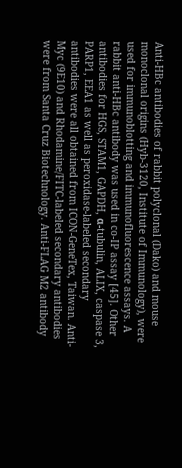Anti-HBc antibodies of rabbit polyclonal (Dako) and mouse monoclonal origins (Hyb-3120, Institute of Immunology), were used for immunoblotting and immunofluorescence assays. A rabbit anti-HBc antibody was used in co-IP assay [45]. Other antibodies for HGS, STAM1, GAPDH, α-tubulin, ALIX, caspase 3, PARP1, EEA1 as well as peroxidase-labeled secondary antibodies were all obtained from ICON-GeneTex, Taiwan. Anti-Myc (9E10) and Rhodamine/FITC-labeled secondary antibodies were from Santa Cruz Biotechnology. Anti-FLAG M2 antibody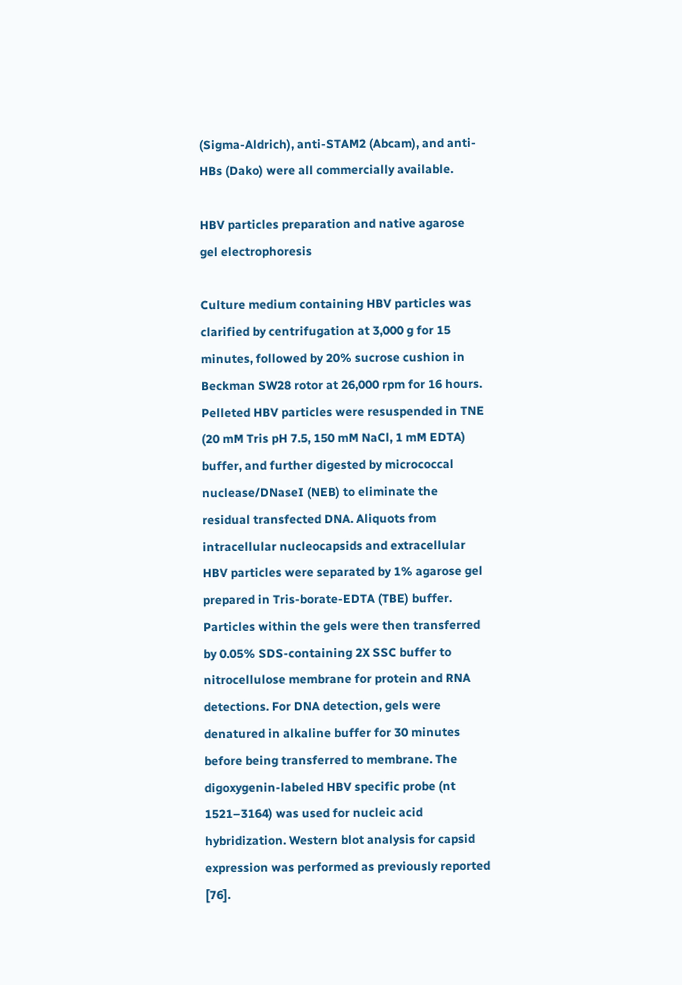(Sigma-Aldrich), anti-STAM2 (Abcam), and anti-HBs (Dako) were all commercially available.

HBV particles preparation and native agarose gel electrophoresis

Culture medium containing HBV particles was clarified by centrifugation at 3,000 g for 15 minutes, followed by 20% sucrose cushion in Beckman SW28 rotor at 26,000 rpm for 16 hours. Pelleted HBV particles were resuspended in TNE (20 mM Tris pH 7.5, 150 mM NaCl, 1 mM EDTA) buffer, and further digested by micrococcal nuclease/DNaseI (NEB) to eliminate the residual transfected DNA. Aliquots from intracellular nucleocapsids and extracellular HBV particles were separated by 1% agarose gel prepared in Tris-borate-EDTA (TBE) buffer. Particles within the gels were then transferred by 0.05% SDS-containing 2X SSC buffer to nitrocellulose membrane for protein and RNA detections. For DNA detection, gels were denatured in alkaline buffer for 30 minutes before being transferred to membrane. The digoxygenin-labeled HBV specific probe (nt 1521–3164) was used for nucleic acid hybridization. Western blot analysis for capsid expression was performed as previously reported [76].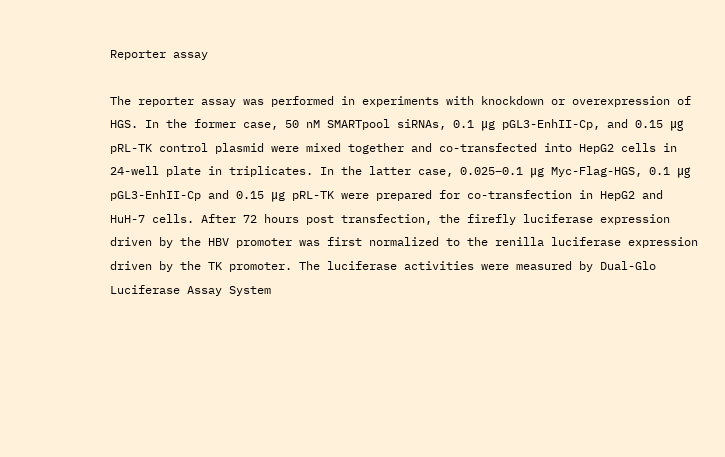Reporter assay

The reporter assay was performed in experiments with knockdown or overexpression of HGS. In the former case, 50 nM SMARTpool siRNAs, 0.1 μg pGL3-EnhII-Cp, and 0.15 μg pRL-TK control plasmid were mixed together and co-transfected into HepG2 cells in 24-well plate in triplicates. In the latter case, 0.025–0.1 μg Myc-Flag-HGS, 0.1 μg pGL3-EnhII-Cp and 0.15 μg pRL-TK were prepared for co-transfection in HepG2 and HuH-7 cells. After 72 hours post transfection, the firefly luciferase expression driven by the HBV promoter was first normalized to the renilla luciferase expression driven by the TK promoter. The luciferase activities were measured by Dual-Glo Luciferase Assay System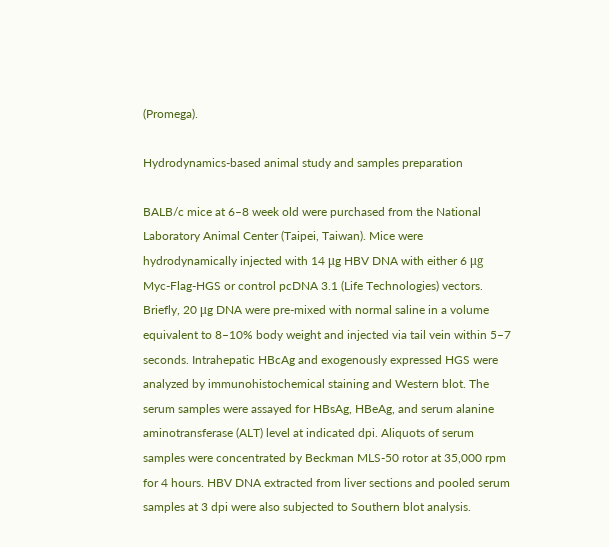(Promega).

Hydrodynamics-based animal study and samples preparation

BALB/c mice at 6–8 week old were purchased from the National Laboratory Animal Center (Taipei, Taiwan). Mice were hydrodynamically injected with 14 μg HBV DNA with either 6 μg Myc-Flag-HGS or control pcDNA 3.1 (Life Technologies) vectors. Briefly, 20 μg DNA were pre-mixed with normal saline in a volume equivalent to 8–10% body weight and injected via tail vein within 5–7 seconds. Intrahepatic HBcAg and exogenously expressed HGS were analyzed by immunohistochemical staining and Western blot. The serum samples were assayed for HBsAg, HBeAg, and serum alanine aminotransferase (ALT) level at indicated dpi. Aliquots of serum samples were concentrated by Beckman MLS-50 rotor at 35,000 rpm for 4 hours. HBV DNA extracted from liver sections and pooled serum samples at 3 dpi were also subjected to Southern blot analysis.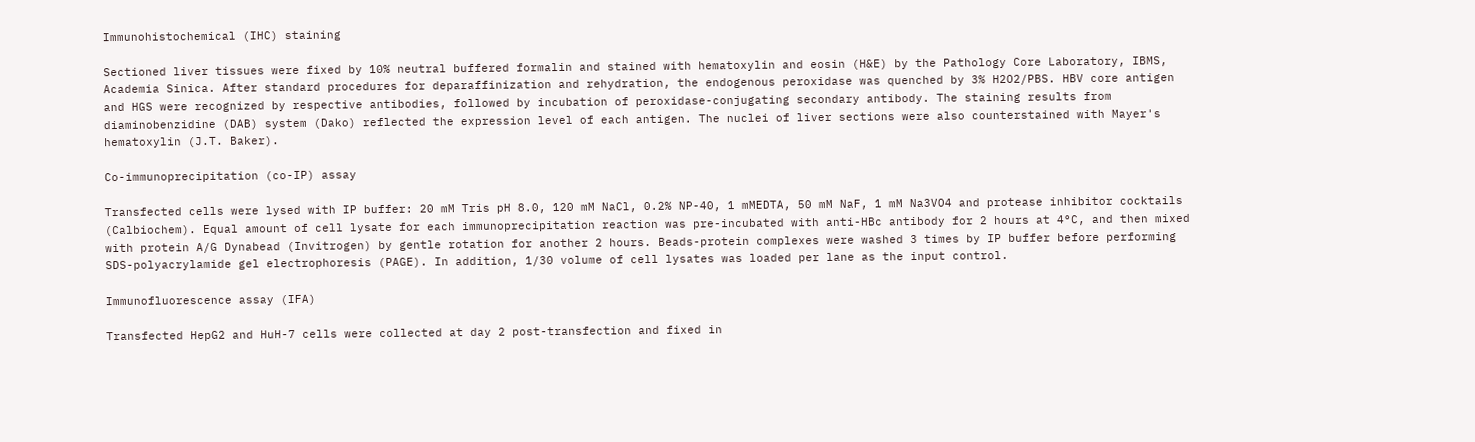Immunohistochemical (IHC) staining

Sectioned liver tissues were fixed by 10% neutral buffered formalin and stained with hematoxylin and eosin (H&E) by the Pathology Core Laboratory, IBMS, Academia Sinica. After standard procedures for deparaffinization and rehydration, the endogenous peroxidase was quenched by 3% H2O2/PBS. HBV core antigen and HGS were recognized by respective antibodies, followed by incubation of peroxidase-conjugating secondary antibody. The staining results from diaminobenzidine (DAB) system (Dako) reflected the expression level of each antigen. The nuclei of liver sections were also counterstained with Mayer's hematoxylin (J.T. Baker).

Co-immunoprecipitation (co-IP) assay

Transfected cells were lysed with IP buffer: 20 mM Tris pH 8.0, 120 mM NaCl, 0.2% NP-40, 1 mMEDTA, 50 mM NaF, 1 mM Na3VO4 and protease inhibitor cocktails (Calbiochem). Equal amount of cell lysate for each immunoprecipitation reaction was pre-incubated with anti-HBc antibody for 2 hours at 4°C, and then mixed with protein A/G Dynabead (Invitrogen) by gentle rotation for another 2 hours. Beads-protein complexes were washed 3 times by IP buffer before performing SDS-polyacrylamide gel electrophoresis (PAGE). In addition, 1/30 volume of cell lysates was loaded per lane as the input control.

Immunofluorescence assay (IFA)

Transfected HepG2 and HuH-7 cells were collected at day 2 post-transfection and fixed in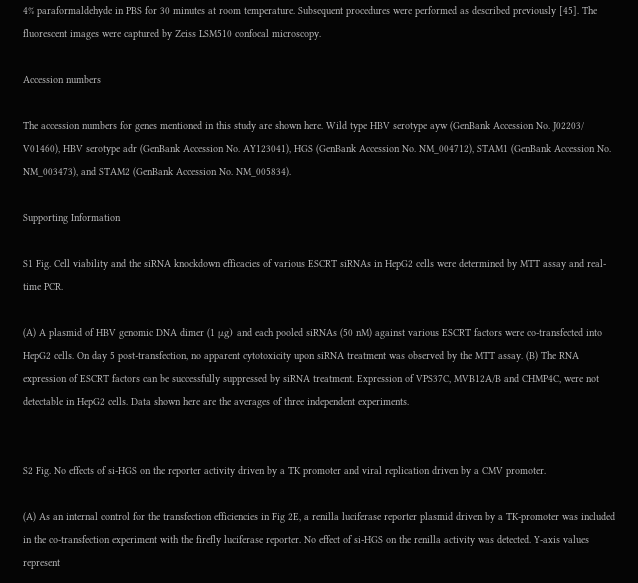4% paraformaldehyde in PBS for 30 minutes at room temperature. Subsequent procedures were performed as described previously [45]. The fluorescent images were captured by Zeiss LSM510 confocal microscopy.

Accession numbers

The accession numbers for genes mentioned in this study are shown here. Wild type HBV serotype ayw (GenBank Accession No. J02203/ V01460), HBV serotype adr (GenBank Accession No. AY123041), HGS (GenBank Accession No. NM_004712), STAM1 (GenBank Accession No. NM_003473), and STAM2 (GenBank Accession No. NM_005834).

Supporting Information

S1 Fig. Cell viability and the siRNA knockdown efficacies of various ESCRT siRNAs in HepG2 cells were determined by MTT assay and real-time PCR.

(A) A plasmid of HBV genomic DNA dimer (1 μg) and each pooled siRNAs (50 nM) against various ESCRT factors were co-transfected into HepG2 cells. On day 5 post-transfection, no apparent cytotoxicity upon siRNA treatment was observed by the MTT assay. (B) The RNA expression of ESCRT factors can be successfully suppressed by siRNA treatment. Expression of VPS37C, MVB12A/B and CHMP4C, were not detectable in HepG2 cells. Data shown here are the averages of three independent experiments.


S2 Fig. No effects of si-HGS on the reporter activity driven by a TK promoter and viral replication driven by a CMV promoter.

(A) As an internal control for the transfection efficiencies in Fig 2E, a renilla luciferase reporter plasmid driven by a TK-promoter was included in the co-transfection experiment with the firefly luciferase reporter. No effect of si-HGS on the renilla activity was detected. Y-axis values represent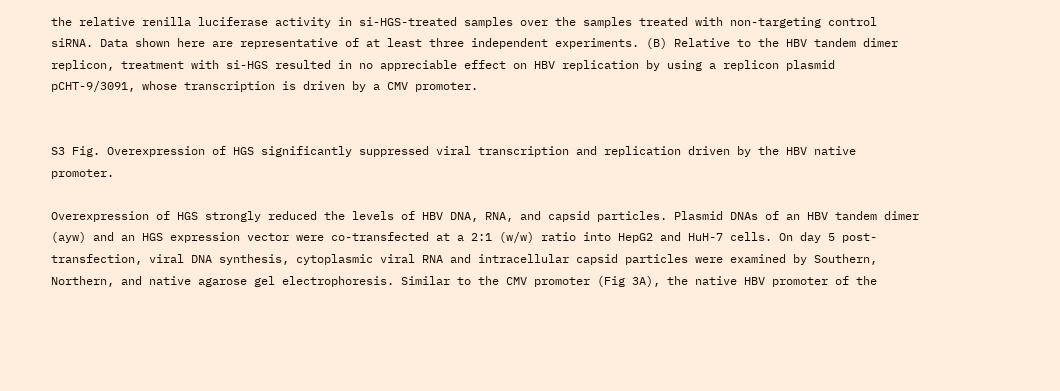the relative renilla luciferase activity in si-HGS-treated samples over the samples treated with non-targeting control siRNA. Data shown here are representative of at least three independent experiments. (B) Relative to the HBV tandem dimer replicon, treatment with si-HGS resulted in no appreciable effect on HBV replication by using a replicon plasmid pCHT-9/3091, whose transcription is driven by a CMV promoter.


S3 Fig. Overexpression of HGS significantly suppressed viral transcription and replication driven by the HBV native promoter.

Overexpression of HGS strongly reduced the levels of HBV DNA, RNA, and capsid particles. Plasmid DNAs of an HBV tandem dimer (ayw) and an HGS expression vector were co-transfected at a 2:1 (w/w) ratio into HepG2 and HuH-7 cells. On day 5 post-transfection, viral DNA synthesis, cytoplasmic viral RNA and intracellular capsid particles were examined by Southern, Northern, and native agarose gel electrophoresis. Similar to the CMV promoter (Fig 3A), the native HBV promoter of the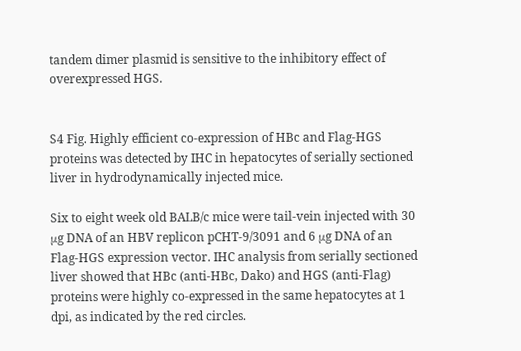tandem dimer plasmid is sensitive to the inhibitory effect of overexpressed HGS.


S4 Fig. Highly efficient co-expression of HBc and Flag-HGS proteins was detected by IHC in hepatocytes of serially sectioned liver in hydrodynamically injected mice.

Six to eight week old BALB/c mice were tail-vein injected with 30 μg DNA of an HBV replicon pCHT-9/3091 and 6 μg DNA of an Flag-HGS expression vector. IHC analysis from serially sectioned liver showed that HBc (anti-HBc, Dako) and HGS (anti-Flag) proteins were highly co-expressed in the same hepatocytes at 1 dpi, as indicated by the red circles.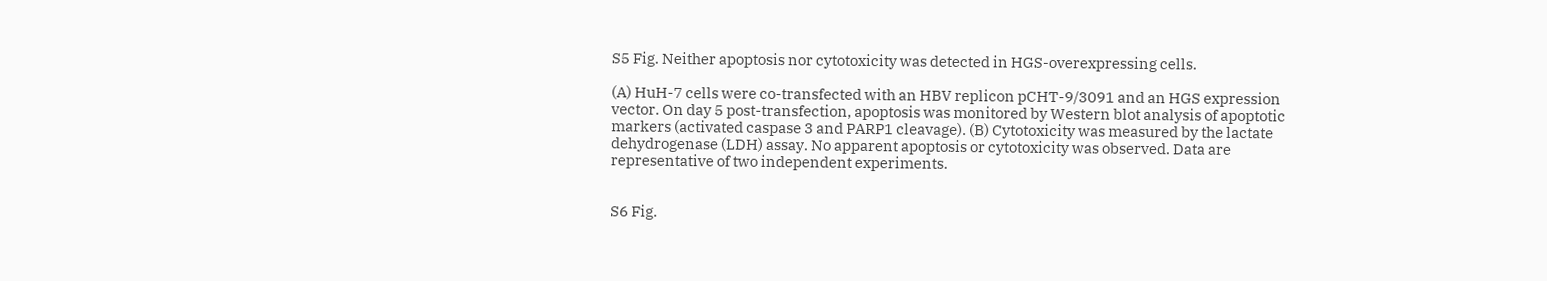S5 Fig. Neither apoptosis nor cytotoxicity was detected in HGS-overexpressing cells.

(A) HuH-7 cells were co-transfected with an HBV replicon pCHT-9/3091 and an HGS expression vector. On day 5 post-transfection, apoptosis was monitored by Western blot analysis of apoptotic markers (activated caspase 3 and PARP1 cleavage). (B) Cytotoxicity was measured by the lactate dehydrogenase (LDH) assay. No apparent apoptosis or cytotoxicity was observed. Data are representative of two independent experiments.


S6 Fig.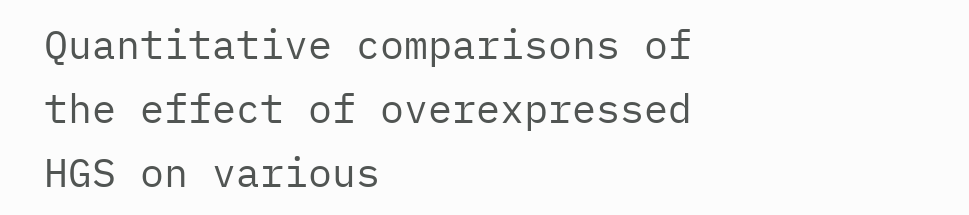Quantitative comparisons of the effect of overexpressed HGS on various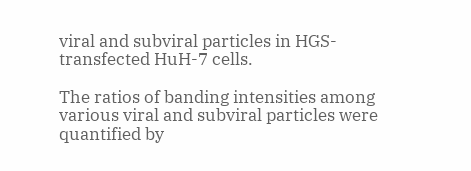viral and subviral particles in HGS-transfected HuH-7 cells.

The ratios of banding intensities among various viral and subviral particles were quantified by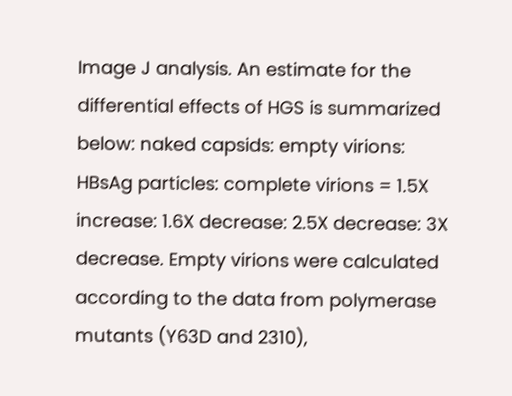Image J analysis. An estimate for the differential effects of HGS is summarized below: naked capsids: empty virions: HBsAg particles: complete virions = 1.5X increase: 1.6X decrease: 2.5X decrease: 3X decrease. Empty virions were calculated according to the data from polymerase mutants (Y63D and 2310),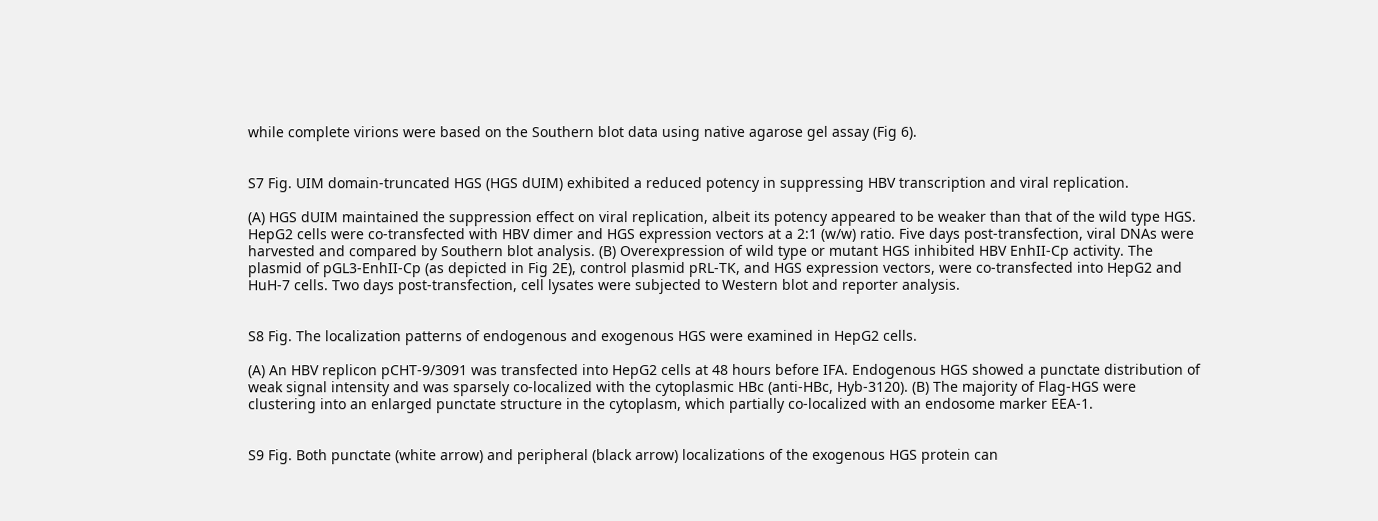while complete virions were based on the Southern blot data using native agarose gel assay (Fig 6).


S7 Fig. UIM domain-truncated HGS (HGS dUIM) exhibited a reduced potency in suppressing HBV transcription and viral replication.

(A) HGS dUIM maintained the suppression effect on viral replication, albeit its potency appeared to be weaker than that of the wild type HGS. HepG2 cells were co-transfected with HBV dimer and HGS expression vectors at a 2:1 (w/w) ratio. Five days post-transfection, viral DNAs were harvested and compared by Southern blot analysis. (B) Overexpression of wild type or mutant HGS inhibited HBV EnhII-Cp activity. The plasmid of pGL3-EnhII-Cp (as depicted in Fig 2E), control plasmid pRL-TK, and HGS expression vectors, were co-transfected into HepG2 and HuH-7 cells. Two days post-transfection, cell lysates were subjected to Western blot and reporter analysis.


S8 Fig. The localization patterns of endogenous and exogenous HGS were examined in HepG2 cells.

(A) An HBV replicon pCHT-9/3091 was transfected into HepG2 cells at 48 hours before IFA. Endogenous HGS showed a punctate distribution of weak signal intensity and was sparsely co-localized with the cytoplasmic HBc (anti-HBc, Hyb-3120). (B) The majority of Flag-HGS were clustering into an enlarged punctate structure in the cytoplasm, which partially co-localized with an endosome marker EEA-1.


S9 Fig. Both punctate (white arrow) and peripheral (black arrow) localizations of the exogenous HGS protein can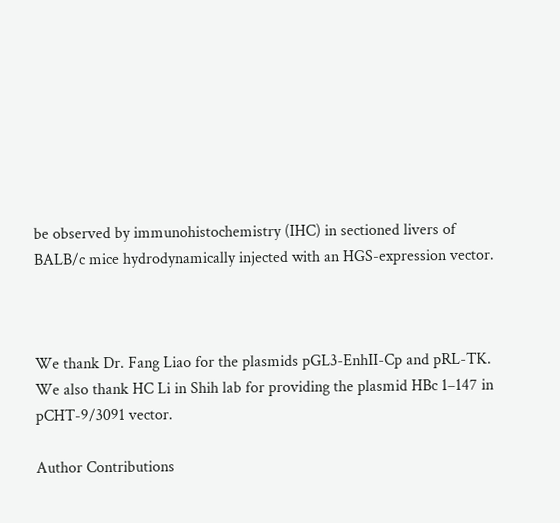be observed by immunohistochemistry (IHC) in sectioned livers of BALB/c mice hydrodynamically injected with an HGS-expression vector.



We thank Dr. Fang Liao for the plasmids pGL3-EnhII-Cp and pRL-TK. We also thank HC Li in Shih lab for providing the plasmid HBc 1–147 in pCHT-9/3091 vector.

Author Contributions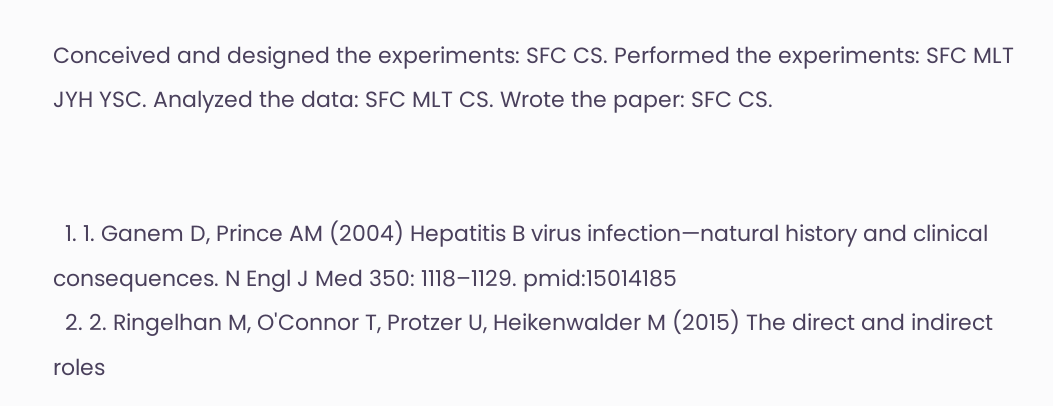Conceived and designed the experiments: SFC CS. Performed the experiments: SFC MLT JYH YSC. Analyzed the data: SFC MLT CS. Wrote the paper: SFC CS.


  1. 1. Ganem D, Prince AM (2004) Hepatitis B virus infection—natural history and clinical consequences. N Engl J Med 350: 1118–1129. pmid:15014185
  2. 2. Ringelhan M, O'Connor T, Protzer U, Heikenwalder M (2015) The direct and indirect roles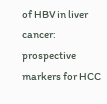of HBV in liver cancer: prospective markers for HCC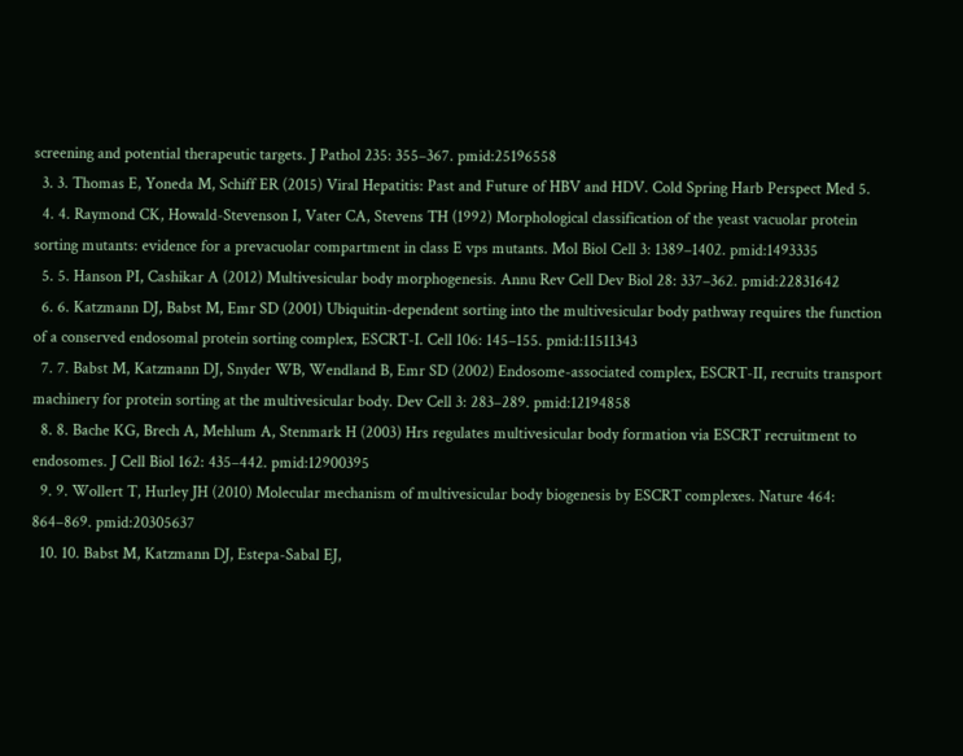screening and potential therapeutic targets. J Pathol 235: 355–367. pmid:25196558
  3. 3. Thomas E, Yoneda M, Schiff ER (2015) Viral Hepatitis: Past and Future of HBV and HDV. Cold Spring Harb Perspect Med 5.
  4. 4. Raymond CK, Howald-Stevenson I, Vater CA, Stevens TH (1992) Morphological classification of the yeast vacuolar protein sorting mutants: evidence for a prevacuolar compartment in class E vps mutants. Mol Biol Cell 3: 1389–1402. pmid:1493335
  5. 5. Hanson PI, Cashikar A (2012) Multivesicular body morphogenesis. Annu Rev Cell Dev Biol 28: 337–362. pmid:22831642
  6. 6. Katzmann DJ, Babst M, Emr SD (2001) Ubiquitin-dependent sorting into the multivesicular body pathway requires the function of a conserved endosomal protein sorting complex, ESCRT-I. Cell 106: 145–155. pmid:11511343
  7. 7. Babst M, Katzmann DJ, Snyder WB, Wendland B, Emr SD (2002) Endosome-associated complex, ESCRT-II, recruits transport machinery for protein sorting at the multivesicular body. Dev Cell 3: 283–289. pmid:12194858
  8. 8. Bache KG, Brech A, Mehlum A, Stenmark H (2003) Hrs regulates multivesicular body formation via ESCRT recruitment to endosomes. J Cell Biol 162: 435–442. pmid:12900395
  9. 9. Wollert T, Hurley JH (2010) Molecular mechanism of multivesicular body biogenesis by ESCRT complexes. Nature 464: 864–869. pmid:20305637
  10. 10. Babst M, Katzmann DJ, Estepa-Sabal EJ,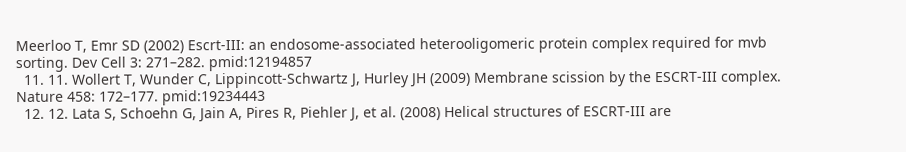Meerloo T, Emr SD (2002) Escrt-III: an endosome-associated heterooligomeric protein complex required for mvb sorting. Dev Cell 3: 271–282. pmid:12194857
  11. 11. Wollert T, Wunder C, Lippincott-Schwartz J, Hurley JH (2009) Membrane scission by the ESCRT-III complex. Nature 458: 172–177. pmid:19234443
  12. 12. Lata S, Schoehn G, Jain A, Pires R, Piehler J, et al. (2008) Helical structures of ESCRT-III are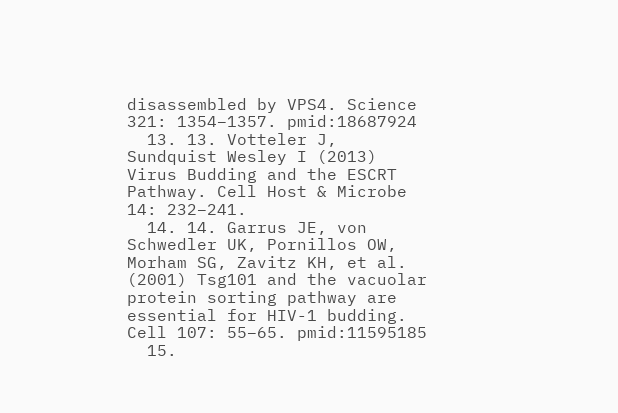disassembled by VPS4. Science 321: 1354–1357. pmid:18687924
  13. 13. Votteler J, Sundquist Wesley I (2013) Virus Budding and the ESCRT Pathway. Cell Host & Microbe 14: 232–241.
  14. 14. Garrus JE, von Schwedler UK, Pornillos OW, Morham SG, Zavitz KH, et al. (2001) Tsg101 and the vacuolar protein sorting pathway are essential for HIV-1 budding. Cell 107: 55–65. pmid:11595185
  15.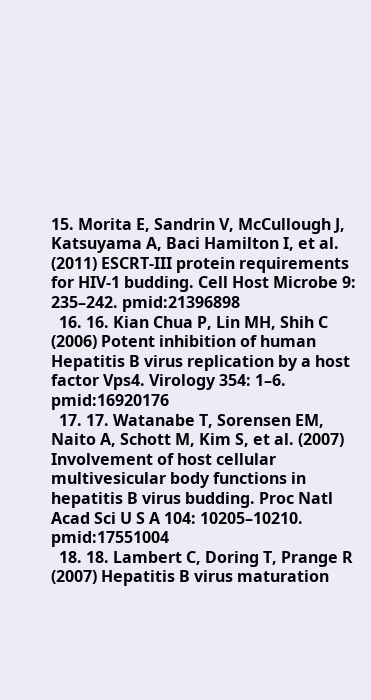15. Morita E, Sandrin V, McCullough J, Katsuyama A, Baci Hamilton I, et al. (2011) ESCRT-III protein requirements for HIV-1 budding. Cell Host Microbe 9: 235–242. pmid:21396898
  16. 16. Kian Chua P, Lin MH, Shih C (2006) Potent inhibition of human Hepatitis B virus replication by a host factor Vps4. Virology 354: 1–6. pmid:16920176
  17. 17. Watanabe T, Sorensen EM, Naito A, Schott M, Kim S, et al. (2007) Involvement of host cellular multivesicular body functions in hepatitis B virus budding. Proc Natl Acad Sci U S A 104: 10205–10210. pmid:17551004
  18. 18. Lambert C, Doring T, Prange R (2007) Hepatitis B virus maturation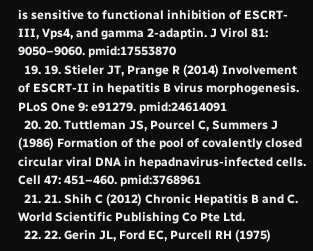is sensitive to functional inhibition of ESCRT-III, Vps4, and gamma 2-adaptin. J Virol 81: 9050–9060. pmid:17553870
  19. 19. Stieler JT, Prange R (2014) Involvement of ESCRT-II in hepatitis B virus morphogenesis. PLoS One 9: e91279. pmid:24614091
  20. 20. Tuttleman JS, Pourcel C, Summers J (1986) Formation of the pool of covalently closed circular viral DNA in hepadnavirus-infected cells. Cell 47: 451–460. pmid:3768961
  21. 21. Shih C (2012) Chronic Hepatitis B and C. World Scientific Publishing Co Pte Ltd.
  22. 22. Gerin JL, Ford EC, Purcell RH (1975)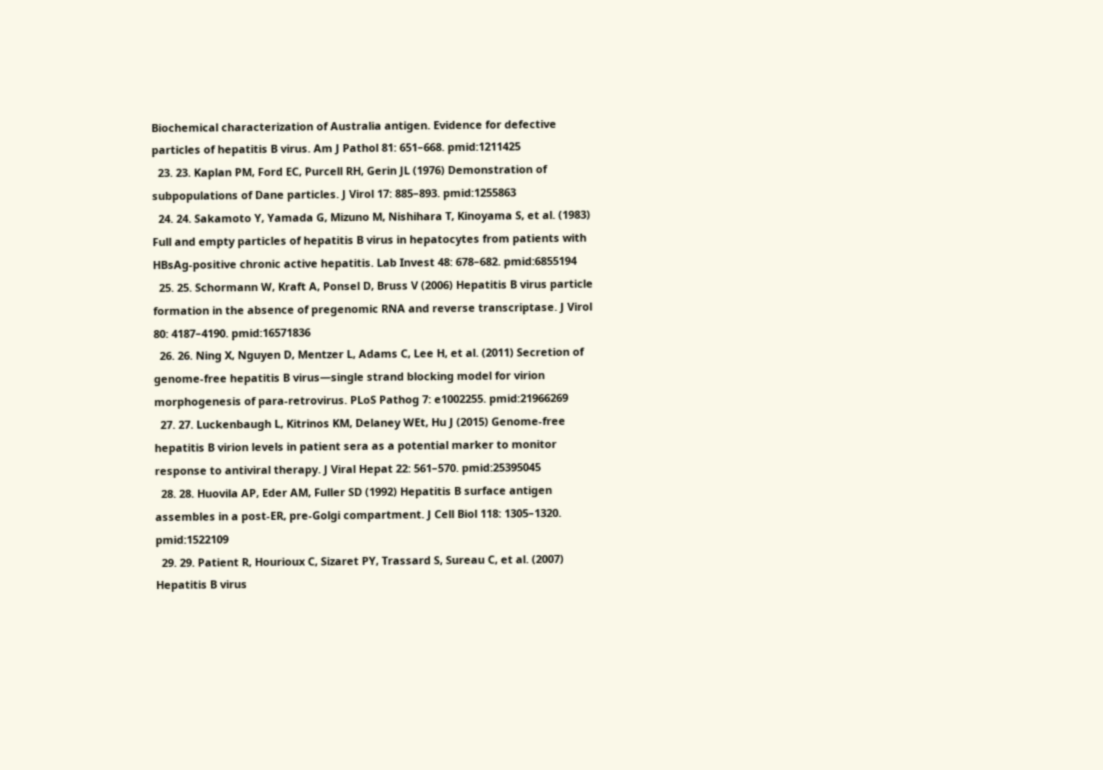Biochemical characterization of Australia antigen. Evidence for defective particles of hepatitis B virus. Am J Pathol 81: 651–668. pmid:1211425
  23. 23. Kaplan PM, Ford EC, Purcell RH, Gerin JL (1976) Demonstration of subpopulations of Dane particles. J Virol 17: 885–893. pmid:1255863
  24. 24. Sakamoto Y, Yamada G, Mizuno M, Nishihara T, Kinoyama S, et al. (1983) Full and empty particles of hepatitis B virus in hepatocytes from patients with HBsAg-positive chronic active hepatitis. Lab Invest 48: 678–682. pmid:6855194
  25. 25. Schormann W, Kraft A, Ponsel D, Bruss V (2006) Hepatitis B virus particle formation in the absence of pregenomic RNA and reverse transcriptase. J Virol 80: 4187–4190. pmid:16571836
  26. 26. Ning X, Nguyen D, Mentzer L, Adams C, Lee H, et al. (2011) Secretion of genome-free hepatitis B virus—single strand blocking model for virion morphogenesis of para-retrovirus. PLoS Pathog 7: e1002255. pmid:21966269
  27. 27. Luckenbaugh L, Kitrinos KM, Delaney WEt, Hu J (2015) Genome-free hepatitis B virion levels in patient sera as a potential marker to monitor response to antiviral therapy. J Viral Hepat 22: 561–570. pmid:25395045
  28. 28. Huovila AP, Eder AM, Fuller SD (1992) Hepatitis B surface antigen assembles in a post-ER, pre-Golgi compartment. J Cell Biol 118: 1305–1320. pmid:1522109
  29. 29. Patient R, Hourioux C, Sizaret PY, Trassard S, Sureau C, et al. (2007) Hepatitis B virus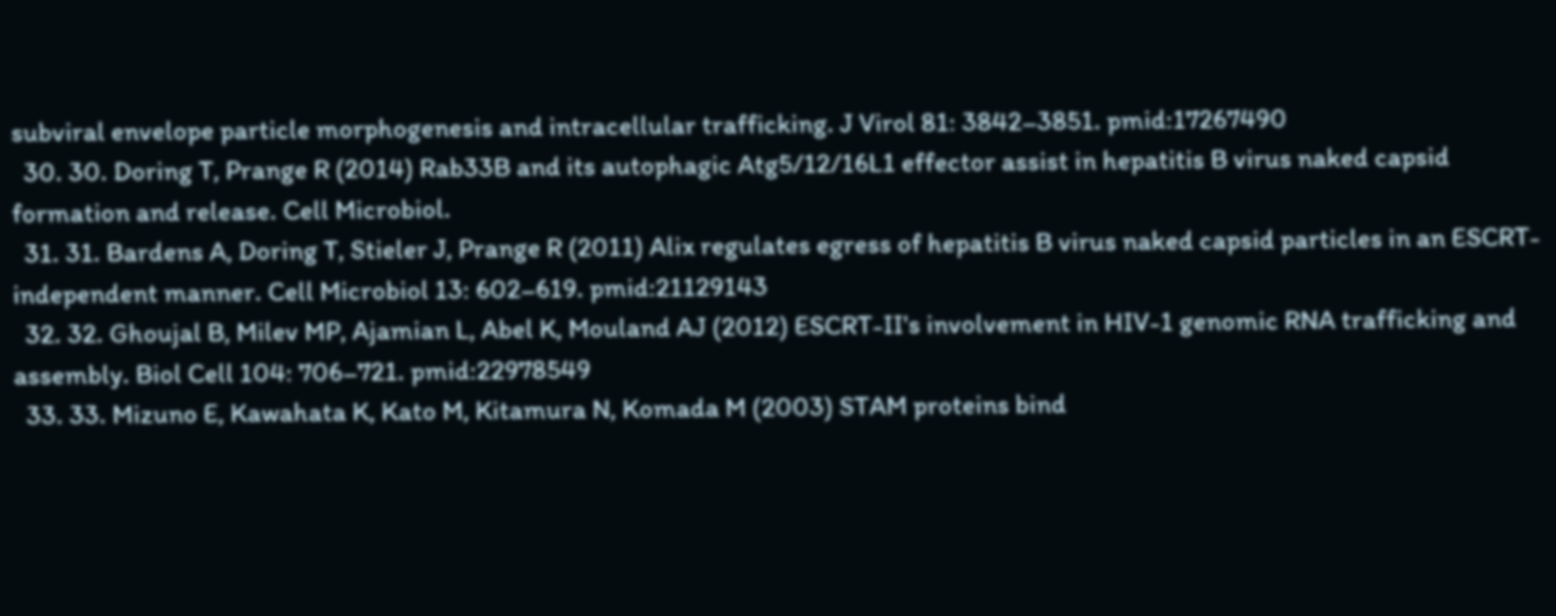subviral envelope particle morphogenesis and intracellular trafficking. J Virol 81: 3842–3851. pmid:17267490
  30. 30. Doring T, Prange R (2014) Rab33B and its autophagic Atg5/12/16L1 effector assist in hepatitis B virus naked capsid formation and release. Cell Microbiol.
  31. 31. Bardens A, Doring T, Stieler J, Prange R (2011) Alix regulates egress of hepatitis B virus naked capsid particles in an ESCRT-independent manner. Cell Microbiol 13: 602–619. pmid:21129143
  32. 32. Ghoujal B, Milev MP, Ajamian L, Abel K, Mouland AJ (2012) ESCRT-II's involvement in HIV-1 genomic RNA trafficking and assembly. Biol Cell 104: 706–721. pmid:22978549
  33. 33. Mizuno E, Kawahata K, Kato M, Kitamura N, Komada M (2003) STAM proteins bind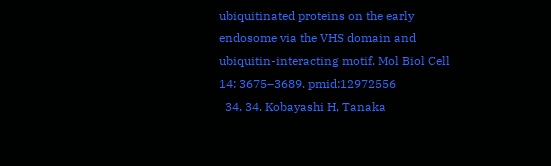ubiquitinated proteins on the early endosome via the VHS domain and ubiquitin-interacting motif. Mol Biol Cell 14: 3675–3689. pmid:12972556
  34. 34. Kobayashi H, Tanaka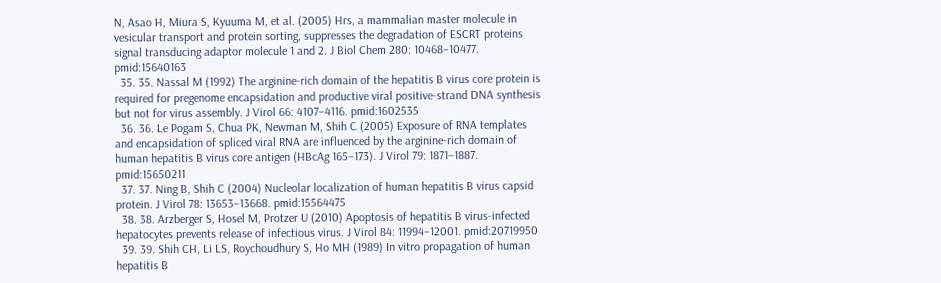N, Asao H, Miura S, Kyuuma M, et al. (2005) Hrs, a mammalian master molecule in vesicular transport and protein sorting, suppresses the degradation of ESCRT proteins signal transducing adaptor molecule 1 and 2. J Biol Chem 280: 10468–10477. pmid:15640163
  35. 35. Nassal M (1992) The arginine-rich domain of the hepatitis B virus core protein is required for pregenome encapsidation and productive viral positive-strand DNA synthesis but not for virus assembly. J Virol 66: 4107–4116. pmid:1602535
  36. 36. Le Pogam S, Chua PK, Newman M, Shih C (2005) Exposure of RNA templates and encapsidation of spliced viral RNA are influenced by the arginine-rich domain of human hepatitis B virus core antigen (HBcAg 165–173). J Virol 79: 1871–1887. pmid:15650211
  37. 37. Ning B, Shih C (2004) Nucleolar localization of human hepatitis B virus capsid protein. J Virol 78: 13653–13668. pmid:15564475
  38. 38. Arzberger S, Hosel M, Protzer U (2010) Apoptosis of hepatitis B virus-infected hepatocytes prevents release of infectious virus. J Virol 84: 11994–12001. pmid:20719950
  39. 39. Shih CH, Li LS, Roychoudhury S, Ho MH (1989) In vitro propagation of human hepatitis B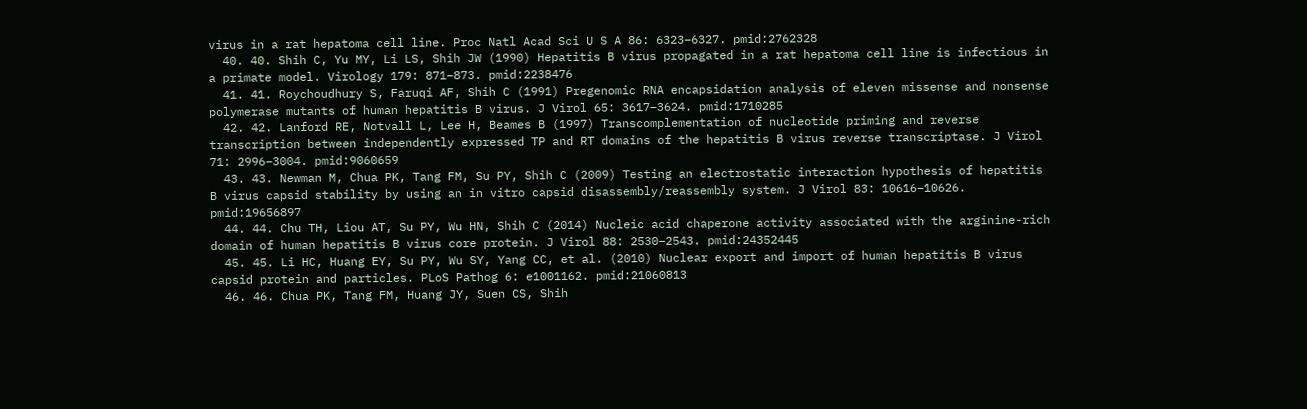virus in a rat hepatoma cell line. Proc Natl Acad Sci U S A 86: 6323–6327. pmid:2762328
  40. 40. Shih C, Yu MY, Li LS, Shih JW (1990) Hepatitis B virus propagated in a rat hepatoma cell line is infectious in a primate model. Virology 179: 871–873. pmid:2238476
  41. 41. Roychoudhury S, Faruqi AF, Shih C (1991) Pregenomic RNA encapsidation analysis of eleven missense and nonsense polymerase mutants of human hepatitis B virus. J Virol 65: 3617–3624. pmid:1710285
  42. 42. Lanford RE, Notvall L, Lee H, Beames B (1997) Transcomplementation of nucleotide priming and reverse transcription between independently expressed TP and RT domains of the hepatitis B virus reverse transcriptase. J Virol 71: 2996–3004. pmid:9060659
  43. 43. Newman M, Chua PK, Tang FM, Su PY, Shih C (2009) Testing an electrostatic interaction hypothesis of hepatitis B virus capsid stability by using an in vitro capsid disassembly/reassembly system. J Virol 83: 10616–10626. pmid:19656897
  44. 44. Chu TH, Liou AT, Su PY, Wu HN, Shih C (2014) Nucleic acid chaperone activity associated with the arginine-rich domain of human hepatitis B virus core protein. J Virol 88: 2530–2543. pmid:24352445
  45. 45. Li HC, Huang EY, Su PY, Wu SY, Yang CC, et al. (2010) Nuclear export and import of human hepatitis B virus capsid protein and particles. PLoS Pathog 6: e1001162. pmid:21060813
  46. 46. Chua PK, Tang FM, Huang JY, Suen CS, Shih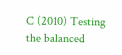C (2010) Testing the balanced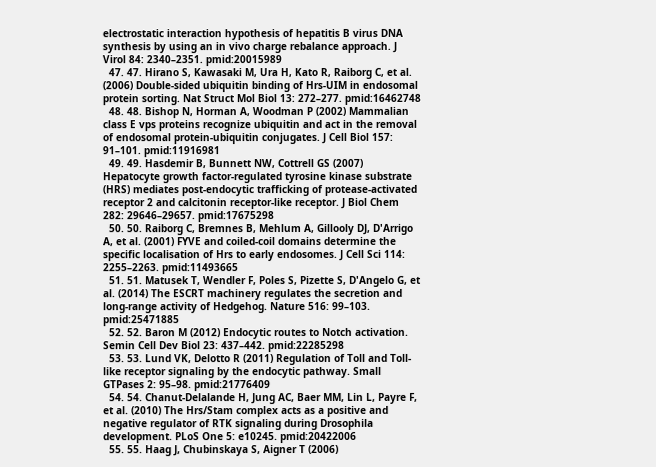electrostatic interaction hypothesis of hepatitis B virus DNA synthesis by using an in vivo charge rebalance approach. J Virol 84: 2340–2351. pmid:20015989
  47. 47. Hirano S, Kawasaki M, Ura H, Kato R, Raiborg C, et al. (2006) Double-sided ubiquitin binding of Hrs-UIM in endosomal protein sorting. Nat Struct Mol Biol 13: 272–277. pmid:16462748
  48. 48. Bishop N, Horman A, Woodman P (2002) Mammalian class E vps proteins recognize ubiquitin and act in the removal of endosomal protein-ubiquitin conjugates. J Cell Biol 157: 91–101. pmid:11916981
  49. 49. Hasdemir B, Bunnett NW, Cottrell GS (2007) Hepatocyte growth factor-regulated tyrosine kinase substrate (HRS) mediates post-endocytic trafficking of protease-activated receptor 2 and calcitonin receptor-like receptor. J Biol Chem 282: 29646–29657. pmid:17675298
  50. 50. Raiborg C, Bremnes B, Mehlum A, Gillooly DJ, D'Arrigo A, et al. (2001) FYVE and coiled-coil domains determine the specific localisation of Hrs to early endosomes. J Cell Sci 114: 2255–2263. pmid:11493665
  51. 51. Matusek T, Wendler F, Poles S, Pizette S, D'Angelo G, et al. (2014) The ESCRT machinery regulates the secretion and long-range activity of Hedgehog. Nature 516: 99–103. pmid:25471885
  52. 52. Baron M (2012) Endocytic routes to Notch activation. Semin Cell Dev Biol 23: 437–442. pmid:22285298
  53. 53. Lund VK, Delotto R (2011) Regulation of Toll and Toll-like receptor signaling by the endocytic pathway. Small GTPases 2: 95–98. pmid:21776409
  54. 54. Chanut-Delalande H, Jung AC, Baer MM, Lin L, Payre F, et al. (2010) The Hrs/Stam complex acts as a positive and negative regulator of RTK signaling during Drosophila development. PLoS One 5: e10245. pmid:20422006
  55. 55. Haag J, Chubinskaya S, Aigner T (2006)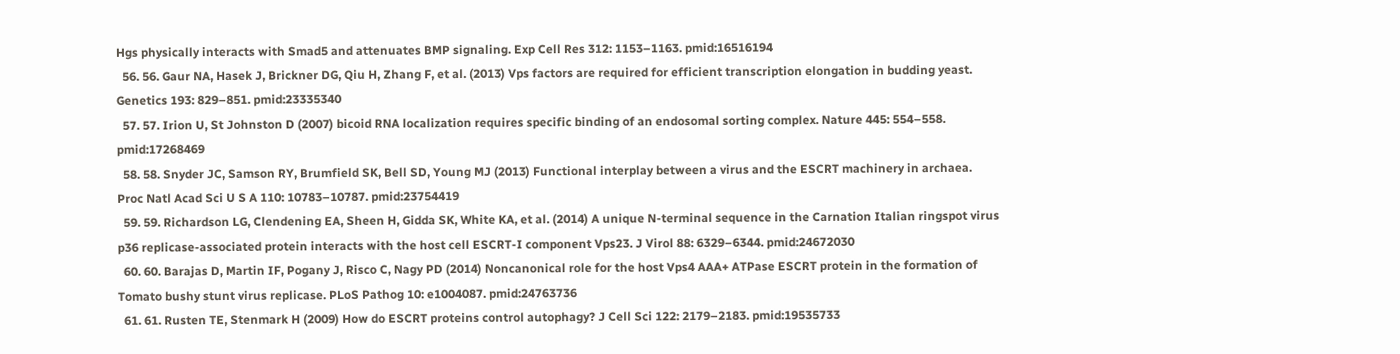Hgs physically interacts with Smad5 and attenuates BMP signaling. Exp Cell Res 312: 1153–1163. pmid:16516194
  56. 56. Gaur NA, Hasek J, Brickner DG, Qiu H, Zhang F, et al. (2013) Vps factors are required for efficient transcription elongation in budding yeast. Genetics 193: 829–851. pmid:23335340
  57. 57. Irion U, St Johnston D (2007) bicoid RNA localization requires specific binding of an endosomal sorting complex. Nature 445: 554–558. pmid:17268469
  58. 58. Snyder JC, Samson RY, Brumfield SK, Bell SD, Young MJ (2013) Functional interplay between a virus and the ESCRT machinery in archaea. Proc Natl Acad Sci U S A 110: 10783–10787. pmid:23754419
  59. 59. Richardson LG, Clendening EA, Sheen H, Gidda SK, White KA, et al. (2014) A unique N-terminal sequence in the Carnation Italian ringspot virus p36 replicase-associated protein interacts with the host cell ESCRT-I component Vps23. J Virol 88: 6329–6344. pmid:24672030
  60. 60. Barajas D, Martin IF, Pogany J, Risco C, Nagy PD (2014) Noncanonical role for the host Vps4 AAA+ ATPase ESCRT protein in the formation of Tomato bushy stunt virus replicase. PLoS Pathog 10: e1004087. pmid:24763736
  61. 61. Rusten TE, Stenmark H (2009) How do ESCRT proteins control autophagy? J Cell Sci 122: 2179–2183. pmid:19535733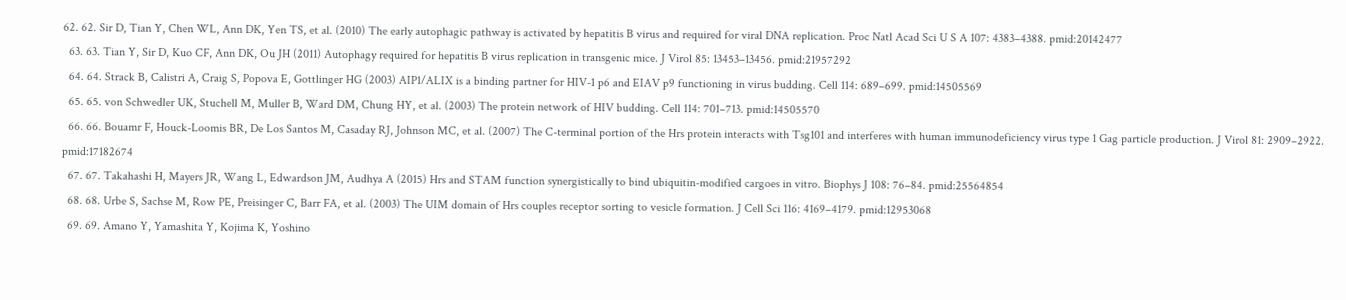62. 62. Sir D, Tian Y, Chen WL, Ann DK, Yen TS, et al. (2010) The early autophagic pathway is activated by hepatitis B virus and required for viral DNA replication. Proc Natl Acad Sci U S A 107: 4383–4388. pmid:20142477
  63. 63. Tian Y, Sir D, Kuo CF, Ann DK, Ou JH (2011) Autophagy required for hepatitis B virus replication in transgenic mice. J Virol 85: 13453–13456. pmid:21957292
  64. 64. Strack B, Calistri A, Craig S, Popova E, Gottlinger HG (2003) AIP1/ALIX is a binding partner for HIV-1 p6 and EIAV p9 functioning in virus budding. Cell 114: 689–699. pmid:14505569
  65. 65. von Schwedler UK, Stuchell M, Muller B, Ward DM, Chung HY, et al. (2003) The protein network of HIV budding. Cell 114: 701–713. pmid:14505570
  66. 66. Bouamr F, Houck-Loomis BR, De Los Santos M, Casaday RJ, Johnson MC, et al. (2007) The C-terminal portion of the Hrs protein interacts with Tsg101 and interferes with human immunodeficiency virus type 1 Gag particle production. J Virol 81: 2909–2922. pmid:17182674
  67. 67. Takahashi H, Mayers JR, Wang L, Edwardson JM, Audhya A (2015) Hrs and STAM function synergistically to bind ubiquitin-modified cargoes in vitro. Biophys J 108: 76–84. pmid:25564854
  68. 68. Urbe S, Sachse M, Row PE, Preisinger C, Barr FA, et al. (2003) The UIM domain of Hrs couples receptor sorting to vesicle formation. J Cell Sci 116: 4169–4179. pmid:12953068
  69. 69. Amano Y, Yamashita Y, Kojima K, Yoshino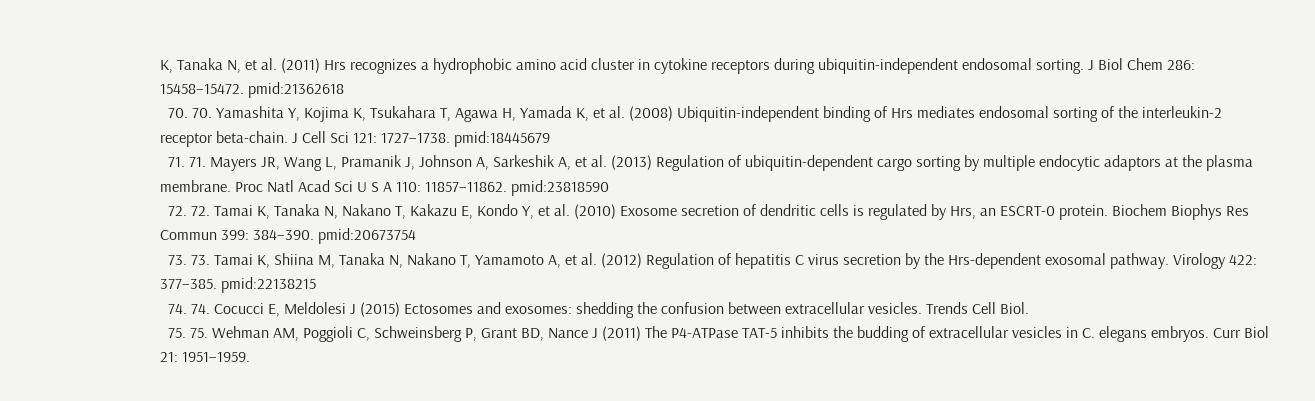K, Tanaka N, et al. (2011) Hrs recognizes a hydrophobic amino acid cluster in cytokine receptors during ubiquitin-independent endosomal sorting. J Biol Chem 286: 15458–15472. pmid:21362618
  70. 70. Yamashita Y, Kojima K, Tsukahara T, Agawa H, Yamada K, et al. (2008) Ubiquitin-independent binding of Hrs mediates endosomal sorting of the interleukin-2 receptor beta-chain. J Cell Sci 121: 1727–1738. pmid:18445679
  71. 71. Mayers JR, Wang L, Pramanik J, Johnson A, Sarkeshik A, et al. (2013) Regulation of ubiquitin-dependent cargo sorting by multiple endocytic adaptors at the plasma membrane. Proc Natl Acad Sci U S A 110: 11857–11862. pmid:23818590
  72. 72. Tamai K, Tanaka N, Nakano T, Kakazu E, Kondo Y, et al. (2010) Exosome secretion of dendritic cells is regulated by Hrs, an ESCRT-0 protein. Biochem Biophys Res Commun 399: 384–390. pmid:20673754
  73. 73. Tamai K, Shiina M, Tanaka N, Nakano T, Yamamoto A, et al. (2012) Regulation of hepatitis C virus secretion by the Hrs-dependent exosomal pathway. Virology 422: 377–385. pmid:22138215
  74. 74. Cocucci E, Meldolesi J (2015) Ectosomes and exosomes: shedding the confusion between extracellular vesicles. Trends Cell Biol.
  75. 75. Wehman AM, Poggioli C, Schweinsberg P, Grant BD, Nance J (2011) The P4-ATPase TAT-5 inhibits the budding of extracellular vesicles in C. elegans embryos. Curr Biol 21: 1951–1959.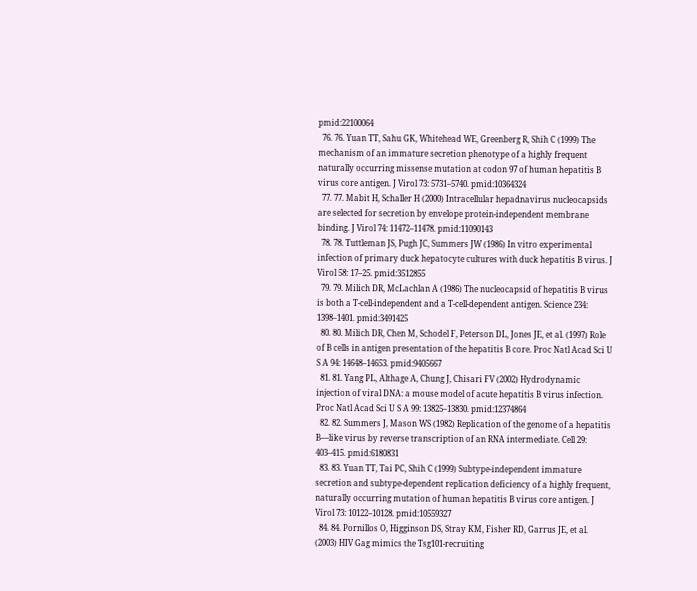pmid:22100064
  76. 76. Yuan TT, Sahu GK, Whitehead WE, Greenberg R, Shih C (1999) The mechanism of an immature secretion phenotype of a highly frequent naturally occurring missense mutation at codon 97 of human hepatitis B virus core antigen. J Virol 73: 5731–5740. pmid:10364324
  77. 77. Mabit H, Schaller H (2000) Intracellular hepadnavirus nucleocapsids are selected for secretion by envelope protein-independent membrane binding. J Virol 74: 11472–11478. pmid:11090143
  78. 78. Tuttleman JS, Pugh JC, Summers JW (1986) In vitro experimental infection of primary duck hepatocyte cultures with duck hepatitis B virus. J Virol 58: 17–25. pmid:3512855
  79. 79. Milich DR, McLachlan A (1986) The nucleocapsid of hepatitis B virus is both a T-cell-independent and a T-cell-dependent antigen. Science 234: 1398–1401. pmid:3491425
  80. 80. Milich DR, Chen M, Schodel F, Peterson DL, Jones JE, et al. (1997) Role of B cells in antigen presentation of the hepatitis B core. Proc Natl Acad Sci U S A 94: 14648–14653. pmid:9405667
  81. 81. Yang PL, Althage A, Chung J, Chisari FV (2002) Hydrodynamic injection of viral DNA: a mouse model of acute hepatitis B virus infection. Proc Natl Acad Sci U S A 99: 13825–13830. pmid:12374864
  82. 82. Summers J, Mason WS (1982) Replication of the genome of a hepatitis B—like virus by reverse transcription of an RNA intermediate. Cell 29: 403–415. pmid:6180831
  83. 83. Yuan TT, Tai PC, Shih C (1999) Subtype-independent immature secretion and subtype-dependent replication deficiency of a highly frequent, naturally occurring mutation of human hepatitis B virus core antigen. J Virol 73: 10122–10128. pmid:10559327
  84. 84. Pornillos O, Higginson DS, Stray KM, Fisher RD, Garrus JE, et al. (2003) HIV Gag mimics the Tsg101-recruiting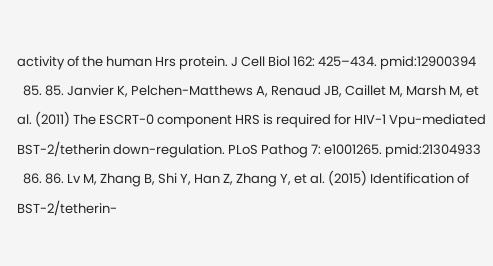activity of the human Hrs protein. J Cell Biol 162: 425–434. pmid:12900394
  85. 85. Janvier K, Pelchen-Matthews A, Renaud JB, Caillet M, Marsh M, et al. (2011) The ESCRT-0 component HRS is required for HIV-1 Vpu-mediated BST-2/tetherin down-regulation. PLoS Pathog 7: e1001265. pmid:21304933
  86. 86. Lv M, Zhang B, Shi Y, Han Z, Zhang Y, et al. (2015) Identification of BST-2/tetherin-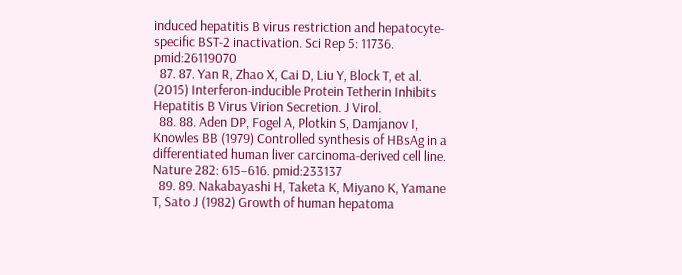induced hepatitis B virus restriction and hepatocyte-specific BST-2 inactivation. Sci Rep 5: 11736. pmid:26119070
  87. 87. Yan R, Zhao X, Cai D, Liu Y, Block T, et al. (2015) Interferon-inducible Protein Tetherin Inhibits Hepatitis B Virus Virion Secretion. J Virol.
  88. 88. Aden DP, Fogel A, Plotkin S, Damjanov I, Knowles BB (1979) Controlled synthesis of HBsAg in a differentiated human liver carcinoma-derived cell line. Nature 282: 615–616. pmid:233137
  89. 89. Nakabayashi H, Taketa K, Miyano K, Yamane T, Sato J (1982) Growth of human hepatoma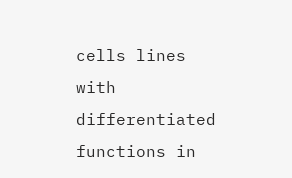cells lines with differentiated functions in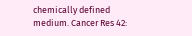chemically defined medium. Cancer Res 42: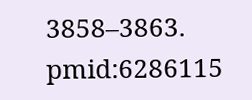3858–3863. pmid:6286115